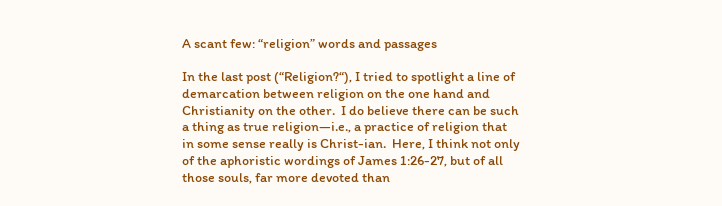A scant few: “religion” words and passages

In the last post (“Religion?“), I tried to spotlight a line of demarcation between religion on the one hand and Christianity on the other.  I do believe there can be such a thing as true religion—i.e., a practice of religion that in some sense really is Christ-ian.  Here, I think not only of the aphoristic wordings of James 1:26-27, but of all those souls, far more devoted than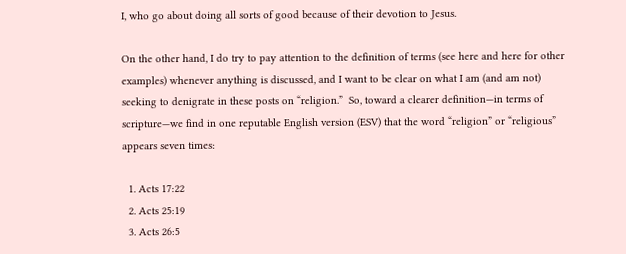I, who go about doing all sorts of good because of their devotion to Jesus.

On the other hand, I do try to pay attention to the definition of terms (see here and here for other examples) whenever anything is discussed, and I want to be clear on what I am (and am not) seeking to denigrate in these posts on “religion.”  So, toward a clearer definition—in terms of scripture—we find in one reputable English version (ESV) that the word “religion” or “religious” appears seven times:

  1. Acts 17:22
  2. Acts 25:19
  3. Acts 26:5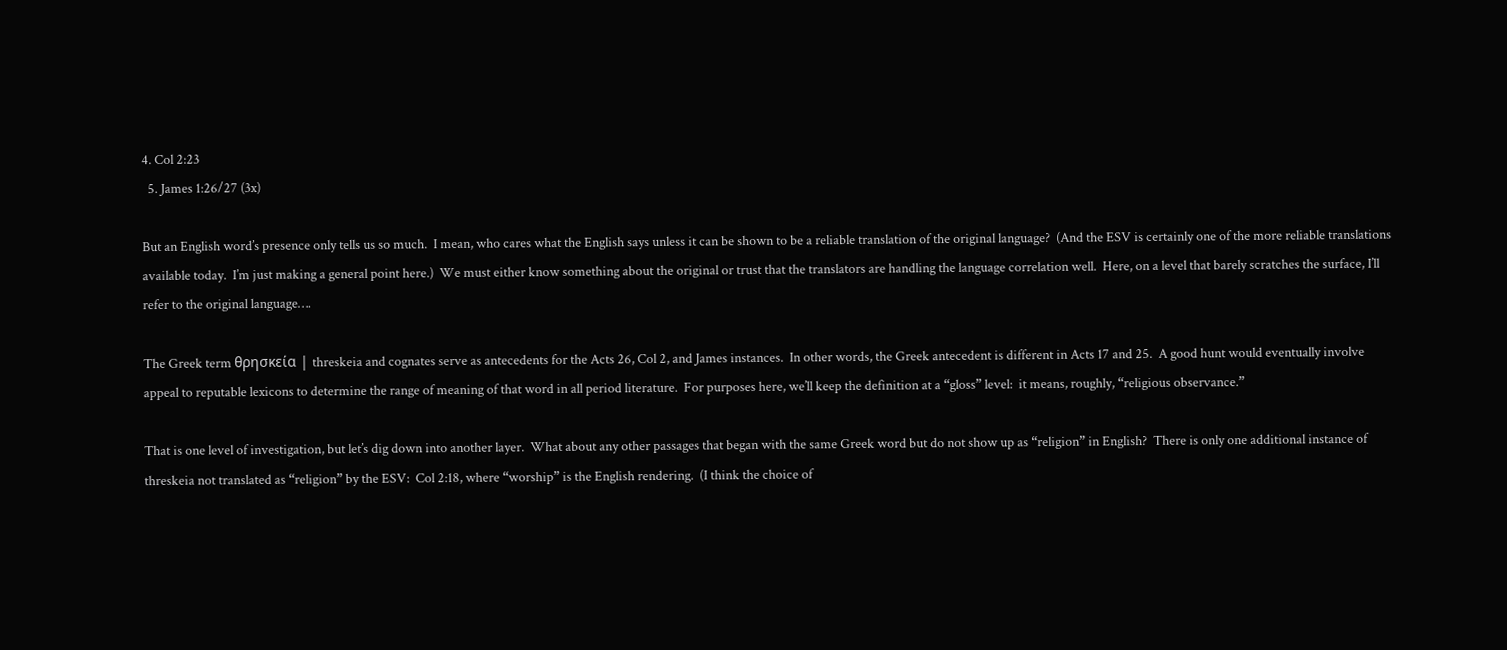4. Col 2:23
  5. James 1:26/27 (3x)

But an English word’s presence only tells us so much.  I mean, who cares what the English says unless it can be shown to be a reliable translation of the original language?  (And the ESV is certainly one of the more reliable translations available today.  I’m just making a general point here.)  We must either know something about the original or trust that the translators are handling the language correlation well.  Here, on a level that barely scratches the surface, I’ll refer to the original language….

The Greek term θρησκεία | threskeia and cognates serve as antecedents for the Acts 26, Col 2, and James instances.  In other words, the Greek antecedent is different in Acts 17 and 25.  A good hunt would eventually involve appeal to reputable lexicons to determine the range of meaning of that word in all period literature.  For purposes here, we’ll keep the definition at a “gloss” level:  it means, roughly, “religious observance.”

That is one level of investigation, but let’s dig down into another layer.  What about any other passages that began with the same Greek word but do not show up as “religion” in English?  There is only one additional instance of threskeia not translated as “religion” by the ESV:  Col 2:18, where “worship” is the English rendering.  (I think the choice of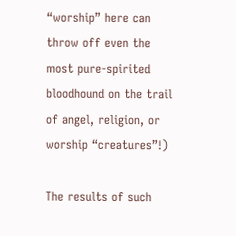“worship” here can throw off even the most pure-spirited bloodhound on the trail of angel, religion, or worship “creatures”!)

The results of such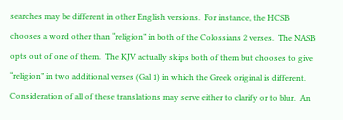searches may be different in other English versions.  For instance, the HCSB chooses a word other than “religion” in both of the Colossians 2 verses.  The NASB opts out of one of them.  The KJV actually skips both of them but chooses to give “religion” in two additional verses (Gal 1) in which the Greek original is different.  Consideration of all of these translations may serve either to clarify or to blur.  An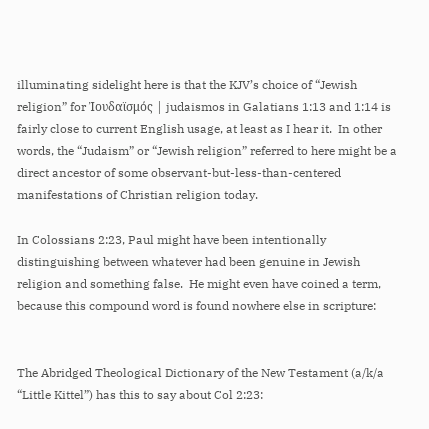illuminating sidelight here is that the KJV’s choice of “Jewish religion” for Ἰουδαϊσμός | judaismos in Galatians 1:13 and 1:14 is fairly close to current English usage, at least as I hear it.  In other words, the “Judaism” or “Jewish religion” referred to here might be a direct ancestor of some observant-but-less-than-centered manifestations of Christian religion today.

In Colossians 2:23, Paul might have been intentionally distinguishing between whatever had been genuine in Jewish religion and something false.  He might even have coined a term, because this compound word is found nowhere else in scripture:


The Abridged Theological Dictionary of the New Testament (a/k/a “Little Kittel”) has this to say about Col 2:23: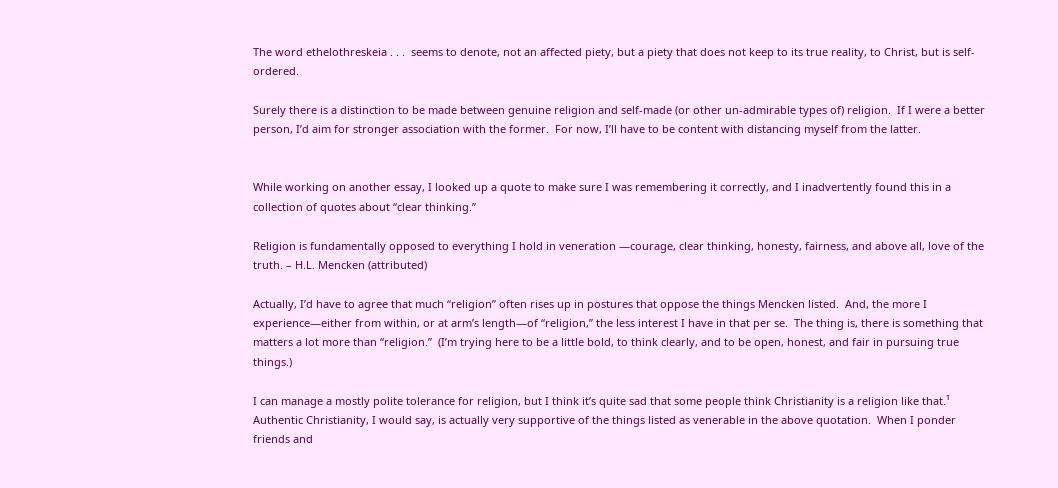The word ethelothreskeia . . .  seems to denote, not an affected piety, but a piety that does not keep to its true reality, to Christ, but is self-ordered.

Surely there is a distinction to be made between genuine religion and self-made (or other un-admirable types of) religion.  If I were a better person, I’d aim for stronger association with the former.  For now, I’ll have to be content with distancing myself from the latter.


While working on another essay, I looked up a quote to make sure I was remembering it correctly, and I inadvertently found this in a collection of quotes about “clear thinking.”

Religion is fundamentally opposed to everything I hold in veneration —courage, clear thinking, honesty, fairness, and above all, love of the truth. – H.L. Mencken (attributed)

Actually, I’d have to agree that much “religion” often rises up in postures that oppose the things Mencken listed.  And, the more I experience—either from within, or at arm’s length—of “religion,” the less interest I have in that per se.  The thing is, there is something that matters a lot more than “religion.”  (I’m trying here to be a little bold, to think clearly, and to be open, honest, and fair in pursuing true things.)

I can manage a mostly polite tolerance for religion, but I think it’s quite sad that some people think Christianity is a religion like that.¹  Authentic Christianity, I would say, is actually very supportive of the things listed as venerable in the above quotation.  When I ponder friends and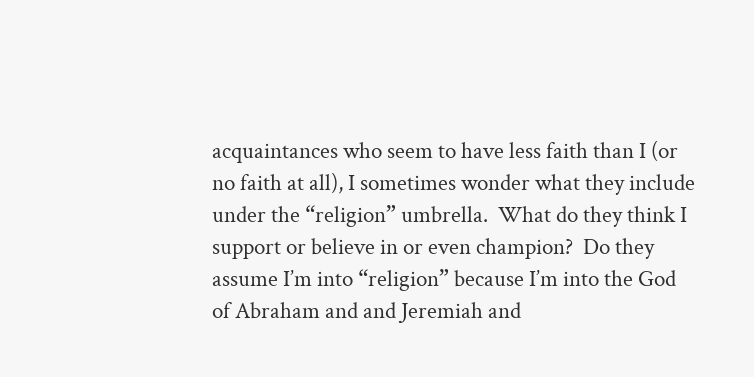acquaintances who seem to have less faith than I (or no faith at all), I sometimes wonder what they include under the “religion” umbrella.  What do they think I support or believe in or even champion?  Do they assume I’m into “religion” because I’m into the God of Abraham and and Jeremiah and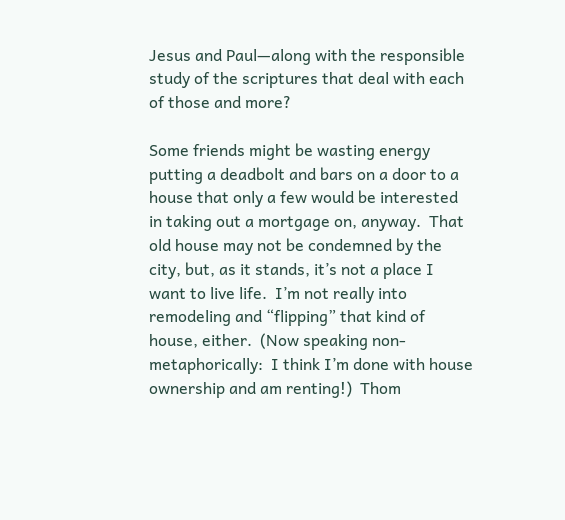Jesus and Paul—along with the responsible study of the scriptures that deal with each of those and more?

Some friends might be wasting energy putting a deadbolt and bars on a door to a house that only a few would be interested in taking out a mortgage on, anyway.  That old house may not be condemned by the city, but, as it stands, it’s not a place I want to live life.  I’m not really into remodeling and “flipping” that kind of house, either.  (Now speaking non-metaphorically:  I think I’m done with house ownership and am renting!)  Thom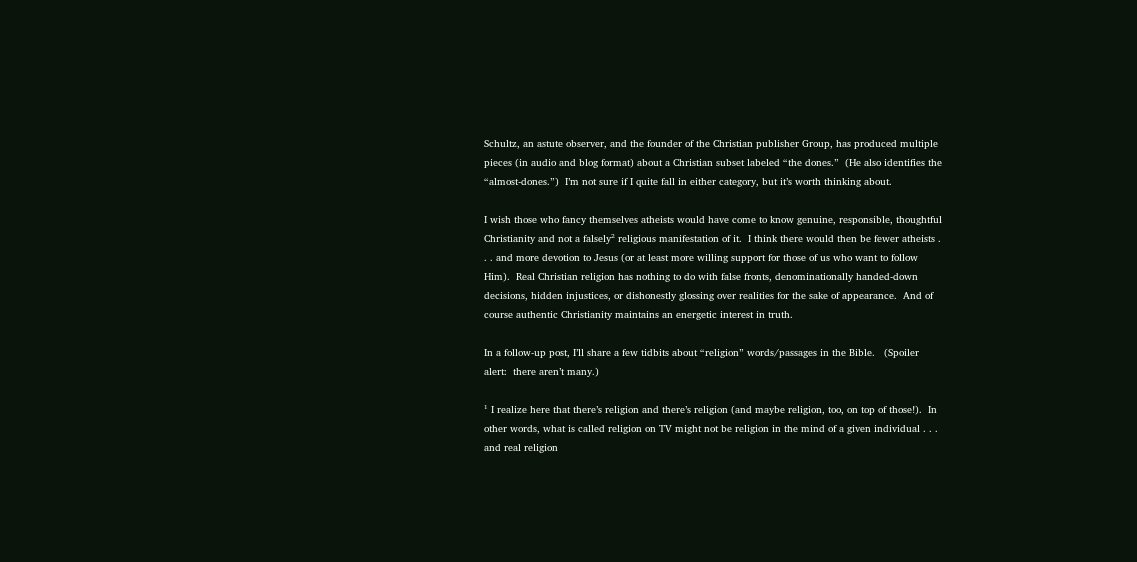Schultz, an astute observer, and the founder of the Christian publisher Group, has produced multiple pieces (in audio and blog format) about a Christian subset labeled “the dones.”  (He also identifies the “almost-dones.”)  I’m not sure if I quite fall in either category, but it’s worth thinking about.

I wish those who fancy themselves atheists would have come to know genuine, responsible, thoughtful Christianity and not a falsely² religious manifestation of it.  I think there would then be fewer atheists . . . and more devotion to Jesus (or at least more willing support for those of us who want to follow Him).  Real Christian religion has nothing to do with false fronts, denominationally handed-down decisions, hidden injustices, or dishonestly glossing over realities for the sake of appearance.  And of course authentic Christianity maintains an energetic interest in truth.

In a follow-up post, I’ll share a few tidbits about “religion” words/passages in the Bible.   (Spoiler alert:  there aren’t many.)

¹ I realize here that there’s religion and there’s religion (and maybe religion, too, on top of those!).  In other words, what is called religion on TV might not be religion in the mind of a given individual . . . and real religion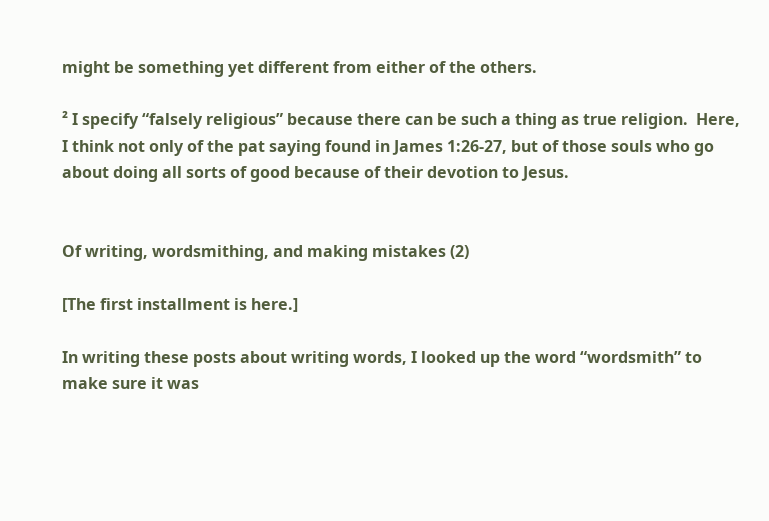might be something yet different from either of the others.

² I specify “falsely religious” because there can be such a thing as true religion.  Here, I think not only of the pat saying found in James 1:26-27, but of those souls who go about doing all sorts of good because of their devotion to Jesus.


Of writing, wordsmithing, and making mistakes (2)

[The first installment is here.]

In writing these posts about writing words, I looked up the word “wordsmith” to make sure it was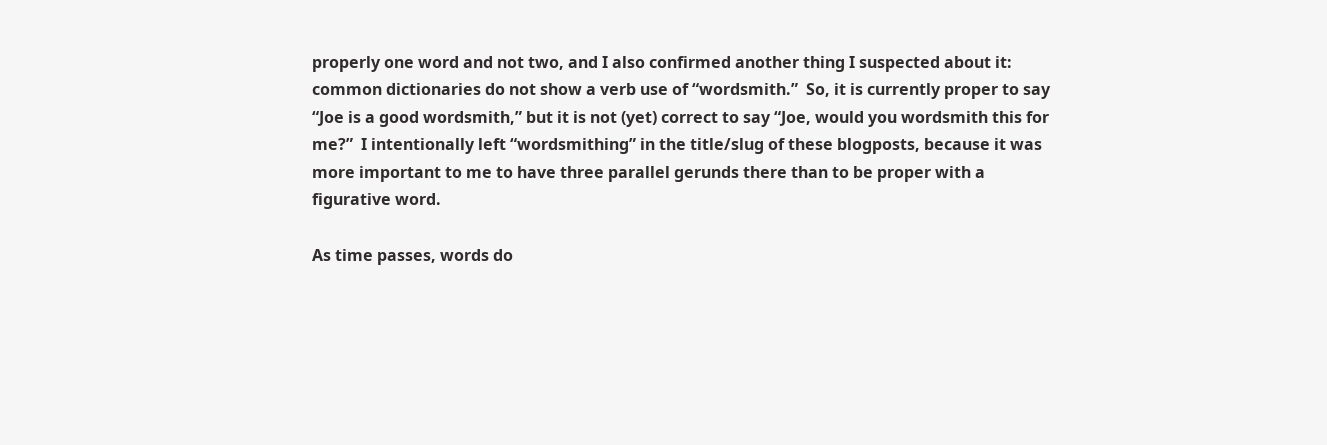properly one word and not two, and I also confirmed another thing I suspected about it:  common dictionaries do not show a verb use of “wordsmith.”  So, it is currently proper to say “Joe is a good wordsmith,” but it is not (yet) correct to say “Joe, would you wordsmith this for me?”  I intentionally left “wordsmithing” in the title/slug of these blogposts, because it was more important to me to have three parallel gerunds there than to be proper with a figurative word.

As time passes, words do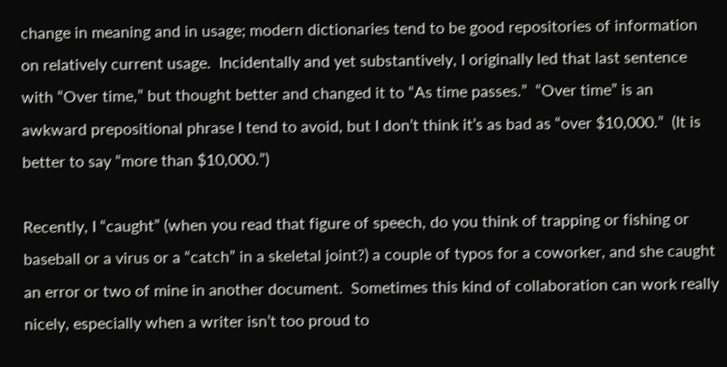change in meaning and in usage; modern dictionaries tend to be good repositories of information on relatively current usage.  Incidentally and yet substantively, I originally led that last sentence with “Over time,” but thought better and changed it to “As time passes.”  “Over time” is an awkward prepositional phrase I tend to avoid, but I don’t think it’s as bad as “over $10,000.”  (It is better to say “more than $10,000.”)

Recently, I “caught” (when you read that figure of speech, do you think of trapping or fishing or baseball or a virus or a “catch” in a skeletal joint?) a couple of typos for a coworker, and she caught an error or two of mine in another document.  Sometimes this kind of collaboration can work really nicely, especially when a writer isn’t too proud to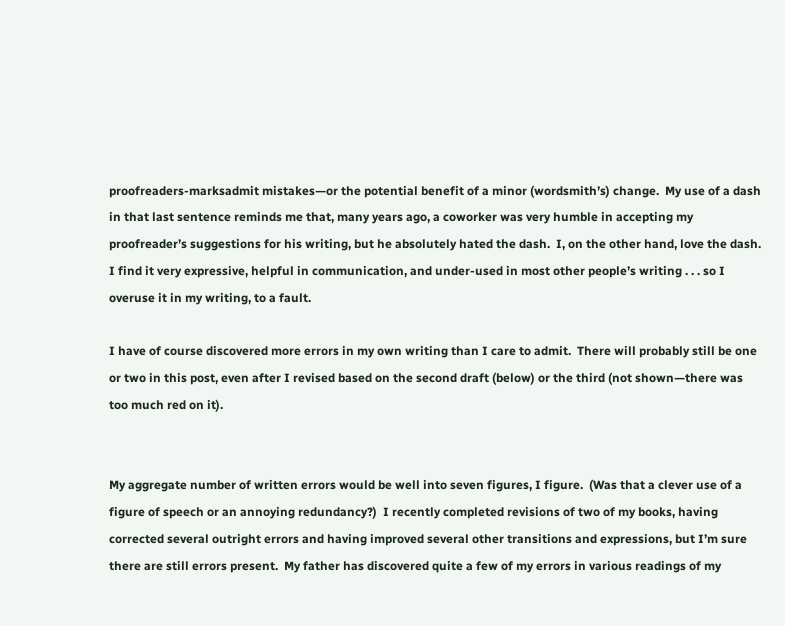proofreaders-marksadmit mistakes—or the potential benefit of a minor (wordsmith’s) change.  My use of a dash in that last sentence reminds me that, many years ago, a coworker was very humble in accepting my proofreader’s suggestions for his writing, but he absolutely hated the dash.  I, on the other hand, love the dash.  I find it very expressive, helpful in communication, and under-used in most other people’s writing . . . so I overuse it in my writing, to a fault.

I have of course discovered more errors in my own writing than I care to admit.  There will probably still be one or two in this post, even after I revised based on the second draft (below) or the third (not shown—there was too much red on it).


My aggregate number of written errors would be well into seven figures, I figure.  (Was that a clever use of a figure of speech or an annoying redundancy?)  I recently completed revisions of two of my books, having corrected several outright errors and having improved several other transitions and expressions, but I’m sure there are still errors present.  My father has discovered quite a few of my errors in various readings of my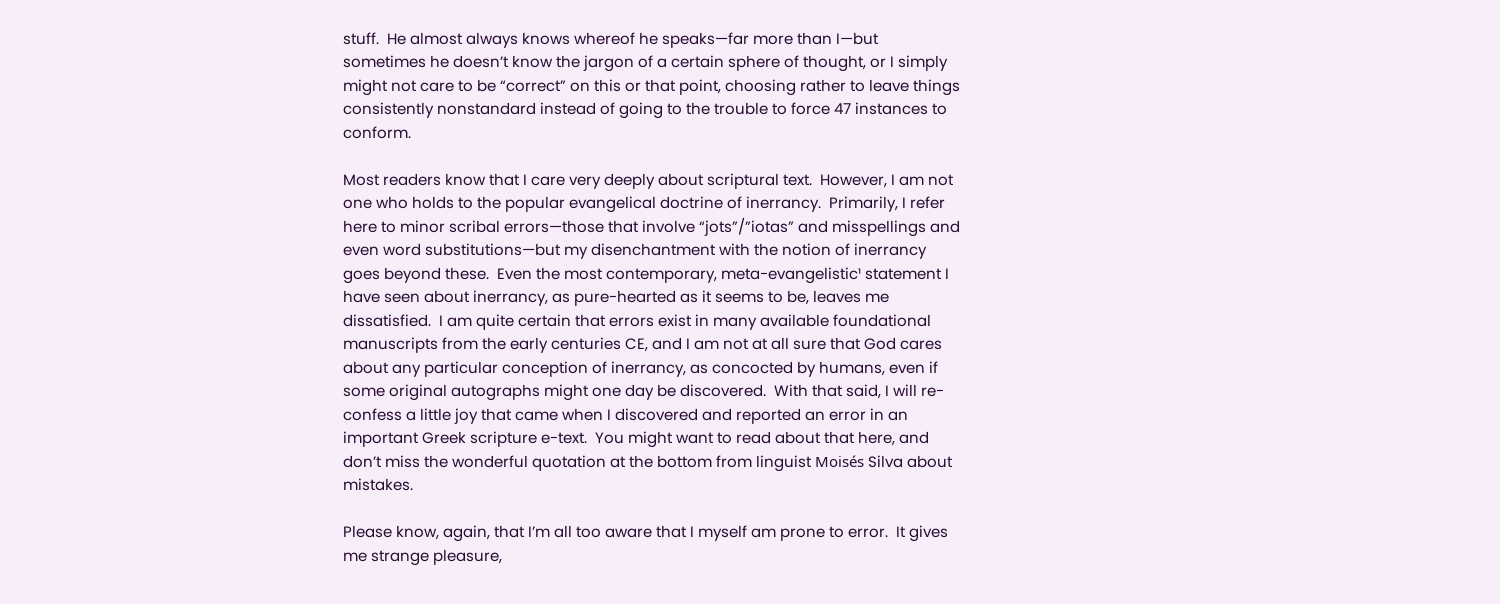stuff.  He almost always knows whereof he speaks—far more than I—but sometimes he doesn’t know the jargon of a certain sphere of thought, or I simply might not care to be “correct” on this or that point, choosing rather to leave things consistently nonstandard instead of going to the trouble to force 47 instances to conform.

Most readers know that I care very deeply about scriptural text.  However, I am not one who holds to the popular evangelical doctrine of inerrancy.  Primarily, I refer here to minor scribal errors—those that involve “jots”/”iotas” and misspellings and even word substitutions—but my disenchantment with the notion of inerrancy goes beyond these.  Even the most contemporary, meta-evangelistic¹ statement I have seen about inerrancy, as pure-hearted as it seems to be, leaves me dissatisfied.  I am quite certain that errors exist in many available foundational manuscripts from the early centuries CE, and I am not at all sure that God cares about any particular conception of inerrancy, as concocted by humans, even if some original autographs might one day be discovered.  With that said, I will re-confess a little joy that came when I discovered and reported an error in an important Greek scripture e-text.  You might want to read about that here, and don’t miss the wonderful quotation at the bottom from linguist Moisés Silva about mistakes.

Please know, again, that I’m all too aware that I myself am prone to error.  It gives me strange pleasure,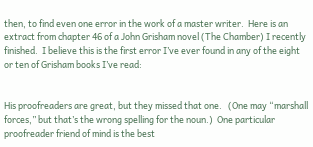then, to find even one error in the work of a master writer.  Here is an extract from chapter 46 of a John Grisham novel (The Chamber) I recently finished.  I believe this is the first error I’ve ever found in any of the eight or ten of Grisham books I’ve read:


His proofreaders are great, but they missed that one.   (One may “marshall forces,” but that’s the wrong spelling for the noun.)  One particular proofreader friend of mind is the best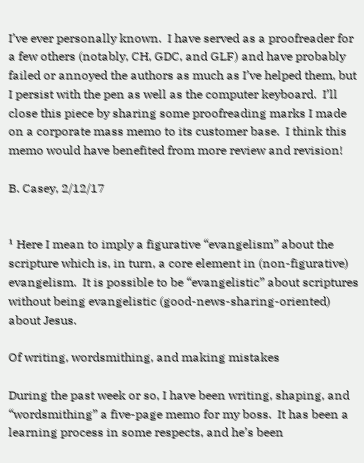I’ve ever personally known.  I have served as a proofreader for a few others (notably, CH, GDC, and GLF) and have probably failed or annoyed the authors as much as I’ve helped them, but I persist with the pen as well as the computer keyboard.  I’ll close this piece by sharing some proofreading marks I made on a corporate mass memo to its customer base.  I think this memo would have benefited from more review and revision!

B. Casey, 2/12/17


¹ Here I mean to imply a figurative “evangelism” about the scripture which is, in turn, a core element in (non-figurative) evangelism.  It is possible to be “evangelistic” about scriptures without being evangelistic (good-news-sharing-oriented) about Jesus.

Of writing, wordsmithing, and making mistakes

During the past week or so, I have been writing, shaping, and “wordsmithing” a five-page memo for my boss.  It has been a learning process in some respects, and he’s been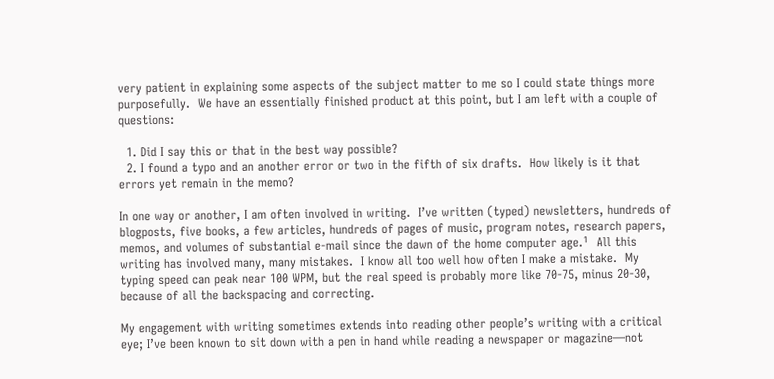very patient in explaining some aspects of the subject matter to me so I could state things more purposefully.  We have an essentially finished product at this point, but I am left with a couple of questions:

  1. Did I say this or that in the best way possible?
  2. I found a typo and an another error or two in the fifth of six drafts.  How likely is it that errors yet remain in the memo?

In one way or another, I am often involved in writing.  I’ve written (typed) newsletters, hundreds of blogposts, five books, a few articles, hundreds of pages of music, program notes, research papers, memos, and volumes of substantial e-mail since the dawn of the home computer age.¹  All this writing has involved many, many mistakes.  I know all too well how often I make a mistake.  My typing speed can peak near 100 WPM, but the real speed is probably more like 70-75, minus 20-30, because of all the backspacing and correcting.

My engagement with writing sometimes extends into reading other people’s writing with a critical eye; I’ve been known to sit down with a pen in hand while reading a newspaper or magazine—not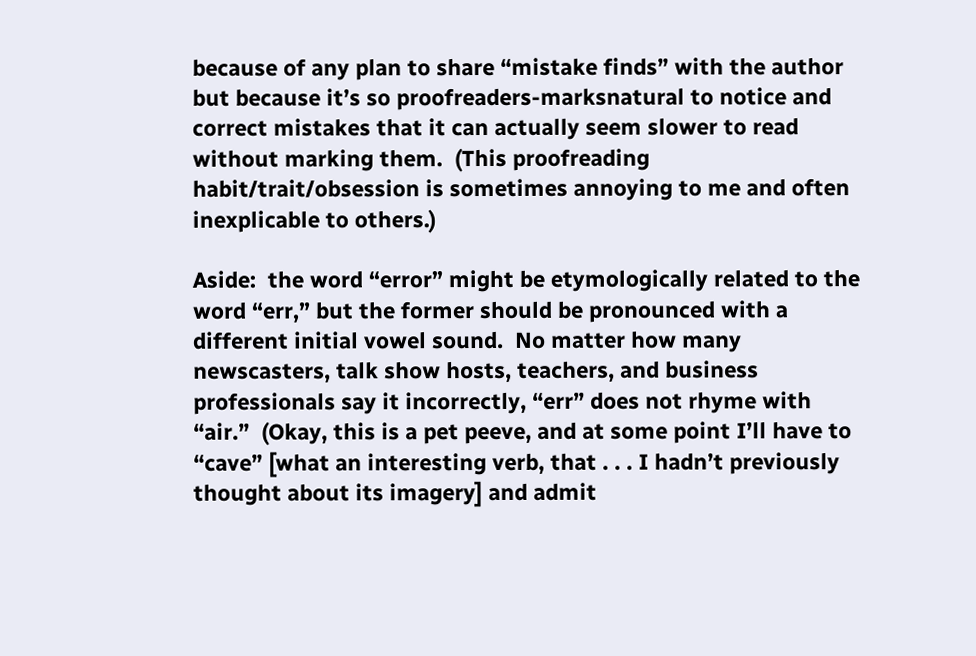because of any plan to share “mistake finds” with the author but because it’s so proofreaders-marksnatural to notice and correct mistakes that it can actually seem slower to read without marking them.  (This proofreading habit/trait/obsession is sometimes annoying to me and often inexplicable to others.)

Aside:  the word “error” might be etymologically related to the word “err,” but the former should be pronounced with a different initial vowel sound.  No matter how many newscasters, talk show hosts, teachers, and business professionals say it incorrectly, “err” does not rhyme with “air.”  (Okay, this is a pet peeve, and at some point I’ll have to “cave” [what an interesting verb, that . . . I hadn’t previously thought about its imagery] and admit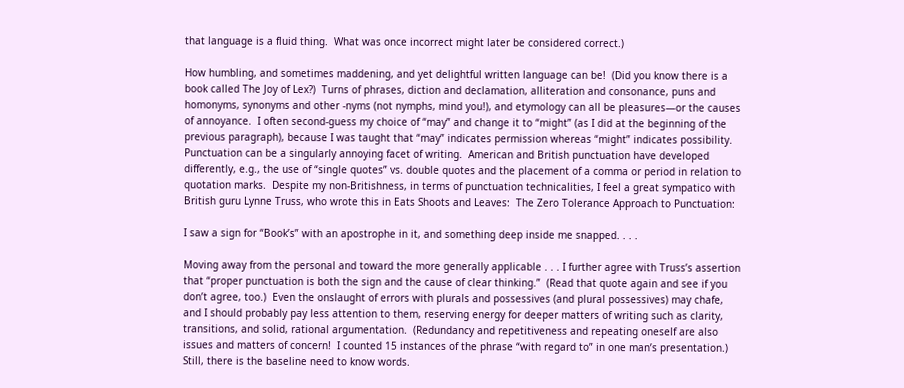that language is a fluid thing.  What was once incorrect might later be considered correct.)

How humbling, and sometimes maddening, and yet delightful written language can be!  (Did you know there is a book called The Joy of Lex?)  Turns of phrases, diction and declamation, alliteration and consonance, puns and homonyms, synonyms and other -nyms (not nymphs, mind you!), and etymology can all be pleasures—or the causes of annoyance.  I often second-guess my choice of “may” and change it to “might” (as I did at the beginning of the previous paragraph), because I was taught that “may” indicates permission whereas “might” indicates possibility.  Punctuation can be a singularly annoying facet of writing.  American and British punctuation have developed differently, e.g., the use of “single quotes” vs. double quotes and the placement of a comma or period in relation to quotation marks.  Despite my non-Britishness, in terms of punctuation technicalities, I feel a great sympatico with British guru Lynne Truss, who wrote this in Eats Shoots and Leaves:  The Zero Tolerance Approach to Punctuation:

I saw a sign for “Book’s” with an apostrophe in it, and something deep inside me snapped. . . .

Moving away from the personal and toward the more generally applicable . . . I further agree with Truss’s assertion that “proper punctuation is both the sign and the cause of clear thinking.”  (Read that quote again and see if you don’t agree, too.)  Even the onslaught of errors with plurals and possessives (and plural possessives) may chafe, and I should probably pay less attention to them, reserving energy for deeper matters of writing such as clarity, transitions, and solid, rational argumentation.  (Redundancy and repetitiveness and repeating oneself are also issues and matters of concern!  I counted 15 instances of the phrase “with regard to” in one man’s presentation.)  Still, there is the baseline need to know words.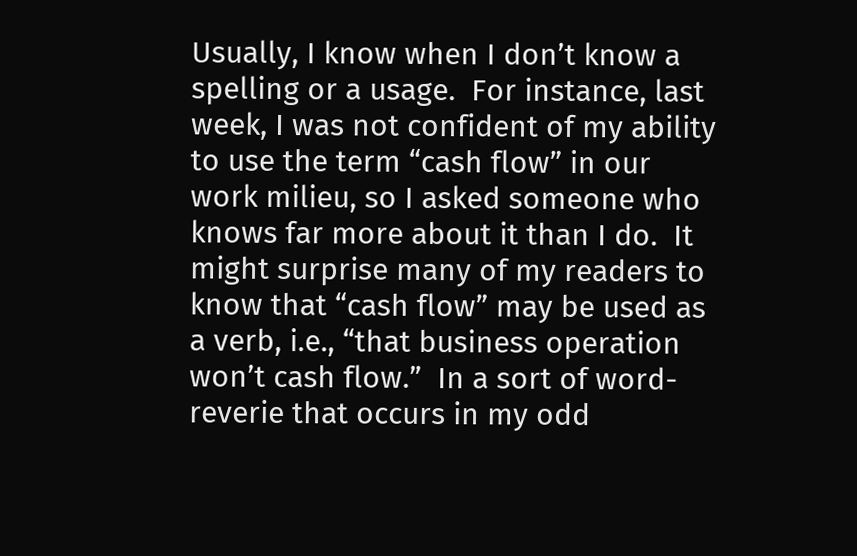Usually, I know when I don’t know a spelling or a usage.  For instance, last week, I was not confident of my ability to use the term “cash flow” in our work milieu, so I asked someone who knows far more about it than I do.  It might surprise many of my readers to know that “cash flow” may be used as a verb, i.e., “that business operation won’t cash flow.”  In a sort of word-reverie that occurs in my odd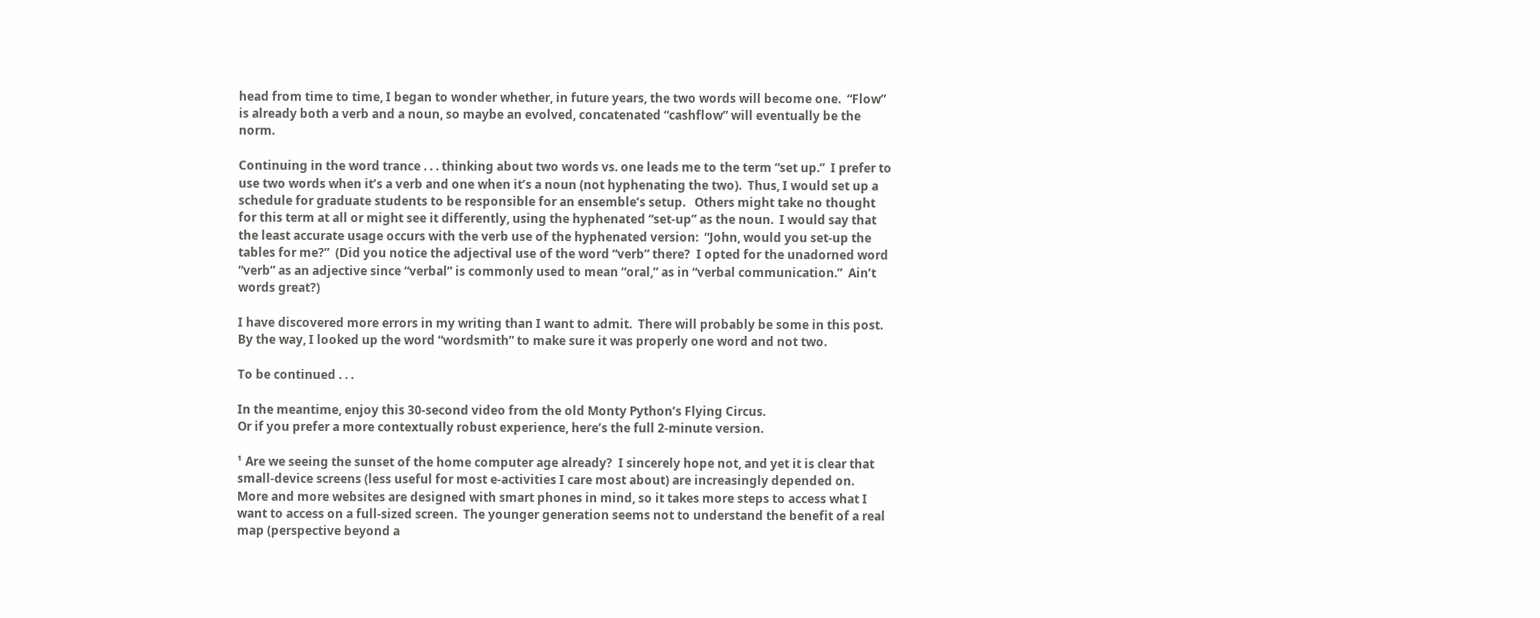head from time to time, I began to wonder whether, in future years, the two words will become one.  “Flow” is already both a verb and a noun, so maybe an evolved, concatenated “cashflow” will eventually be the norm.

Continuing in the word trance . . . thinking about two words vs. one leads me to the term “set up.”  I prefer to use two words when it’s a verb and one when it’s a noun (not hyphenating the two).  Thus, I would set up a schedule for graduate students to be responsible for an ensemble’s setup.   Others might take no thought for this term at all or might see it differently, using the hyphenated “set-up” as the noun.  I would say that the least accurate usage occurs with the verb use of the hyphenated version:  “John, would you set-up the tables for me?”  (Did you notice the adjectival use of the word “verb” there?  I opted for the unadorned word “verb” as an adjective since “verbal” is commonly used to mean “oral,” as in “verbal communication.”  Ain’t words great?)

I have discovered more errors in my writing than I want to admit.  There will probably be some in this post.  By the way, I looked up the word “wordsmith” to make sure it was properly one word and not two.

To be continued . . .

In the meantime, enjoy this 30-second video from the old Monty Python’s Flying Circus.
Or if you prefer a more contextually robust experience, here’s the full 2-minute version.

¹ Are we seeing the sunset of the home computer age already?  I sincerely hope not, and yet it is clear that small-device screens (less useful for most e-activities I care most about) are increasingly depended on.  More and more websites are designed with smart phones in mind, so it takes more steps to access what I want to access on a full-sized screen.  The younger generation seems not to understand the benefit of a real map (perspective beyond a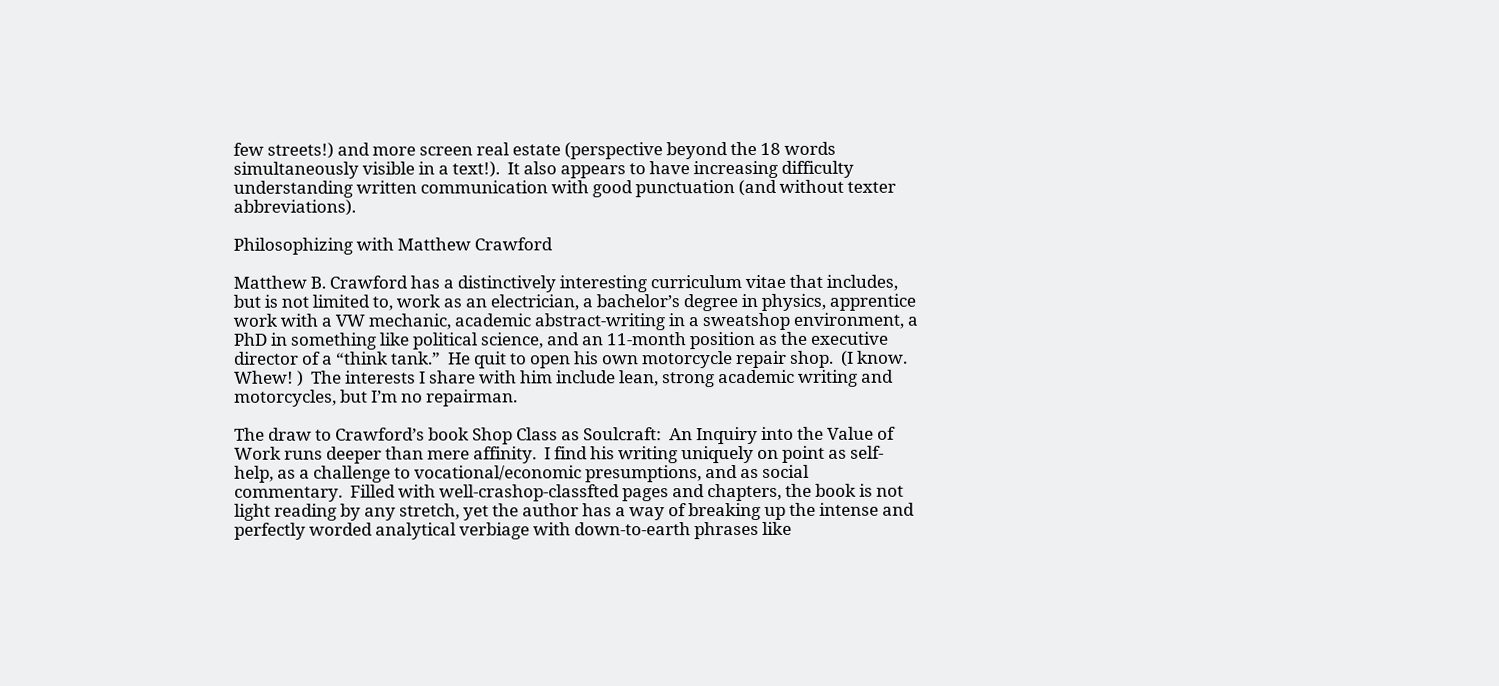few streets!) and more screen real estate (perspective beyond the 18 words simultaneously visible in a text!).  It also appears to have increasing difficulty understanding written communication with good punctuation (and without texter abbreviations).

Philosophizing with Matthew Crawford

Matthew B. Crawford has a distinctively interesting curriculum vitae that includes, but is not limited to, work as an electrician, a bachelor’s degree in physics, apprentice work with a VW mechanic, academic abstract-writing in a sweatshop environment, a PhD in something like political science, and an 11-month position as the executive director of a “think tank.”  He quit to open his own motorcycle repair shop.  (I know.  Whew! )  The interests I share with him include lean, strong academic writing and motorcycles, but I’m no repairman.

The draw to Crawford’s book Shop Class as Soulcraft:  An Inquiry into the Value of Work runs deeper than mere affinity.  I find his writing uniquely on point as self-help, as a challenge to vocational/economic presumptions, and as social commentary.  Filled with well-crashop-classfted pages and chapters, the book is not light reading by any stretch, yet the author has a way of breaking up the intense and perfectly worded analytical verbiage with down-to-earth phrases like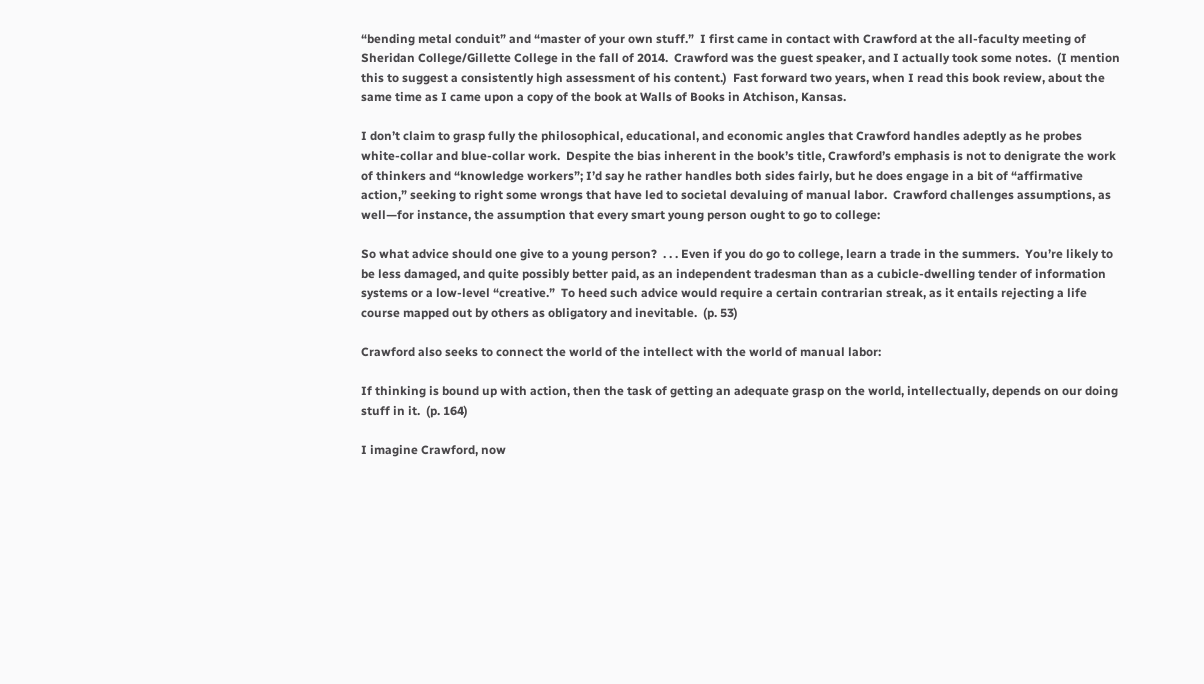“bending metal conduit” and “master of your own stuff.”  I first came in contact with Crawford at the all-faculty meeting of Sheridan College/Gillette College in the fall of 2014.  Crawford was the guest speaker, and I actually took some notes.  (I mention this to suggest a consistently high assessment of his content.)  Fast forward two years, when I read this book review, about the same time as I came upon a copy of the book at Walls of Books in Atchison, Kansas.

I don’t claim to grasp fully the philosophical, educational, and economic angles that Crawford handles adeptly as he probes white-collar and blue-collar work.  Despite the bias inherent in the book’s title, Crawford’s emphasis is not to denigrate the work of thinkers and “knowledge workers”; I’d say he rather handles both sides fairly, but he does engage in a bit of “affirmative action,” seeking to right some wrongs that have led to societal devaluing of manual labor.  Crawford challenges assumptions, as well—for instance, the assumption that every smart young person ought to go to college:

So what advice should one give to a young person?  . . . Even if you do go to college, learn a trade in the summers.  You’re likely to be less damaged, and quite possibly better paid, as an independent tradesman than as a cubicle-dwelling tender of information systems or a low-level “creative.”  To heed such advice would require a certain contrarian streak, as it entails rejecting a life course mapped out by others as obligatory and inevitable.  (p. 53)

Crawford also seeks to connect the world of the intellect with the world of manual labor:

If thinking is bound up with action, then the task of getting an adequate grasp on the world, intellectually, depends on our doing stuff in it.  (p. 164)

I imagine Crawford, now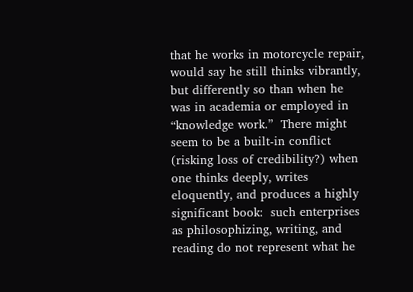that he works in motorcycle repair, would say he still thinks vibrantly, but differently so than when he was in academia or employed in “knowledge work.”  There might seem to be a built-in conflict (risking loss of credibility?) when one thinks deeply, writes eloquently, and produces a highly significant book:  such enterprises as philosophizing, writing, and reading do not represent what he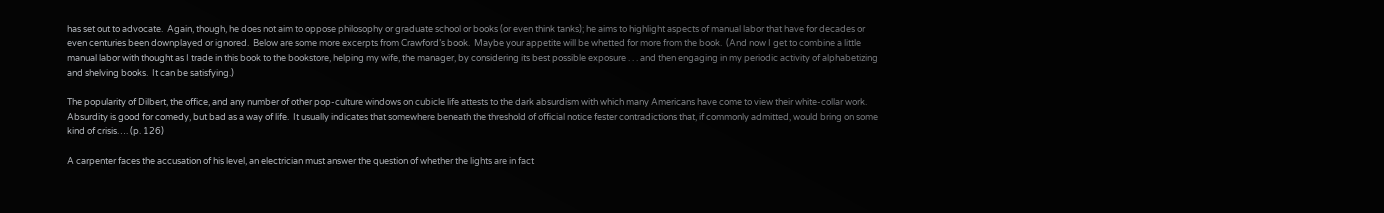has set out to advocate.  Again, though, he does not aim to oppose philosophy or graduate school or books (or even think tanks); he aims to highlight aspects of manual labor that have for decades or even centuries been downplayed or ignored.  Below are some more excerpts from Crawford’s book.  Maybe your appetite will be whetted for more from the book.  (And now I get to combine a little manual labor with thought as I trade in this book to the bookstore, helping my wife, the manager, by considering its best possible exposure . . . and then engaging in my periodic activity of alphabetizing and shelving books.  It can be satisfying.)

The popularity of Dilbert, the office, and any number of other pop-culture windows on cubicle life attests to the dark absurdism with which many Americans have come to view their white-collar work. Absurdity is good for comedy, but bad as a way of life.  It usually indicates that somewhere beneath the threshold of official notice fester contradictions that, if commonly admitted, would bring on some kind of crisis…. (p. 126)

A carpenter faces the accusation of his level, an electrician must answer the question of whether the lights are in fact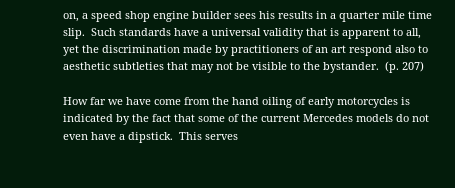on, a speed shop engine builder sees his results in a quarter mile time slip.  Such standards have a universal validity that is apparent to all, yet the discrimination made by practitioners of an art respond also to aesthetic subtleties that may not be visible to the bystander.  (p. 207)

How far we have come from the hand oiling of early motorcycles is indicated by the fact that some of the current Mercedes models do not even have a dipstick.  This serves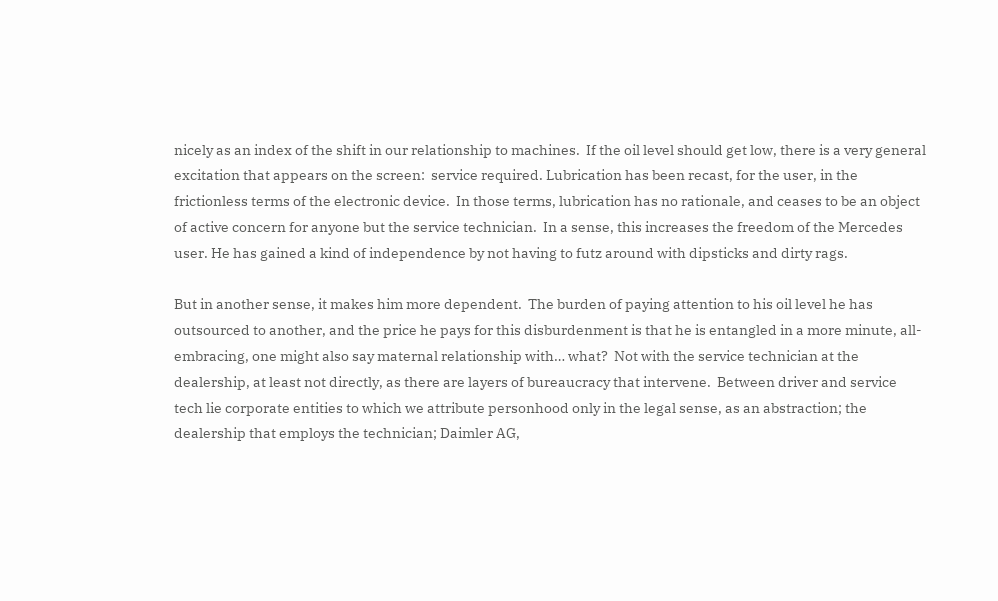nicely as an index of the shift in our relationship to machines.  If the oil level should get low, there is a very general excitation that appears on the screen:  service required. Lubrication has been recast, for the user, in the frictionless terms of the electronic device.  In those terms, lubrication has no rationale, and ceases to be an object of active concern for anyone but the service technician.  In a sense, this increases the freedom of the Mercedes user. He has gained a kind of independence by not having to futz around with dipsticks and dirty rags.

But in another sense, it makes him more dependent.  The burden of paying attention to his oil level he has outsourced to another, and the price he pays for this disburdenment is that he is entangled in a more minute, all-embracing, one might also say maternal relationship with… what?  Not with the service technician at the dealership, at least not directly, as there are layers of bureaucracy that intervene.  Between driver and service tech lie corporate entities to which we attribute personhood only in the legal sense, as an abstraction; the dealership that employs the technician; Daimler AG,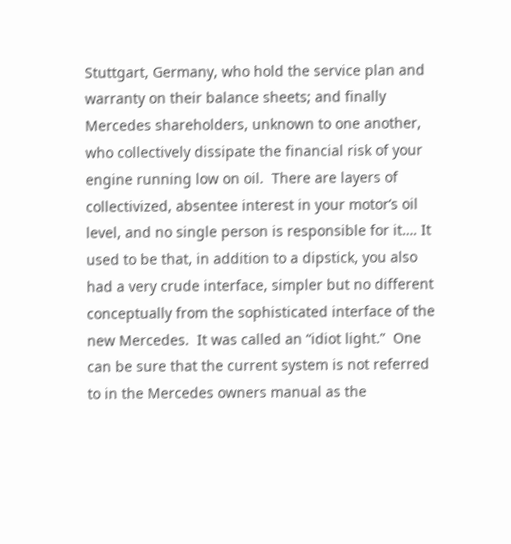Stuttgart, Germany, who hold the service plan and warranty on their balance sheets; and finally Mercedes shareholders, unknown to one another, who collectively dissipate the financial risk of your engine running low on oil.  There are layers of collectivized, absentee interest in your motor’s oil level, and no single person is responsible for it…. It used to be that, in addition to a dipstick, you also had a very crude interface, simpler but no different conceptually from the sophisticated interface of the new Mercedes.  It was called an “idiot light.”  One can be sure that the current system is not referred to in the Mercedes owners manual as the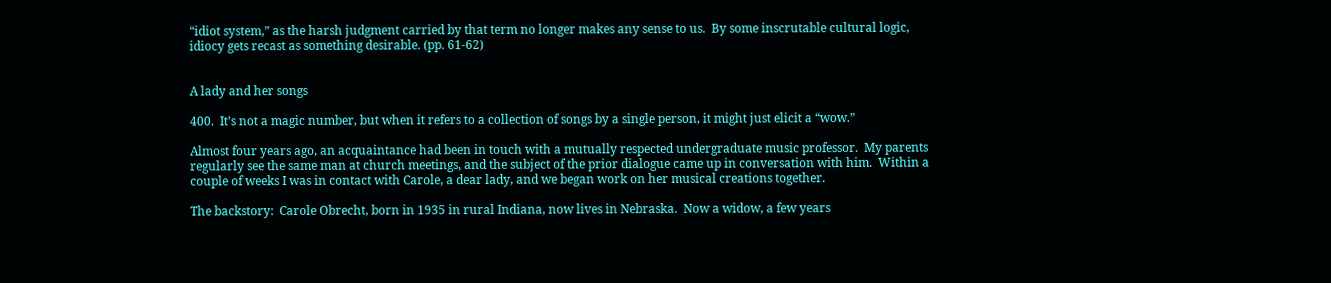“idiot system,” as the harsh judgment carried by that term no longer makes any sense to us.  By some inscrutable cultural logic, idiocy gets recast as something desirable. (pp. 61-62)


A lady and her songs

400.  It’s not a magic number, but when it refers to a collection of songs by a single person, it might just elicit a “wow.”

Almost four years ago, an acquaintance had been in touch with a mutually respected undergraduate music professor.  My parents regularly see the same man at church meetings, and the subject of the prior dialogue came up in conversation with him.  Within a couple of weeks I was in contact with Carole, a dear lady, and we began work on her musical creations together.

The backstory:  Carole Obrecht, born in 1935 in rural Indiana, now lives in Nebraska.  Now a widow, a few years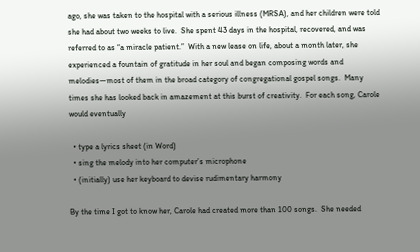ago, she was taken to the hospital with a serious illness (MRSA), and her children were told she had about two weeks to live.  She spent 43 days in the hospital, recovered, and was referred to as “a miracle patient.”  With a new lease on life, about a month later, she experienced a fountain of gratitude in her soul and began composing words and melodies—most of them in the broad category of congregational gospel songs.  Many times she has looked back in amazement at this burst of creativity.  For each song, Carole would eventually

  • type a lyrics sheet (in Word)
  • sing the melody into her computer’s microphone
  • (initially) use her keyboard to devise rudimentary harmony

By the time I got to know her, Carole had created more than 100 songs.  She needed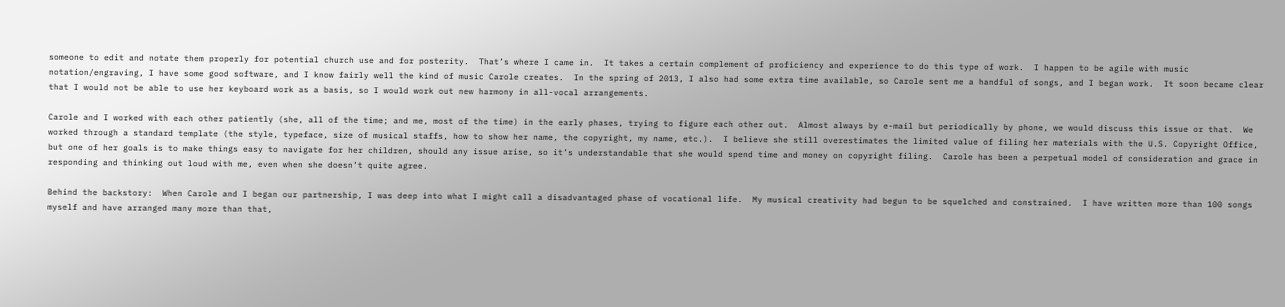someone to edit and notate them properly for potential church use and for posterity.  That’s where I came in.  It takes a certain complement of proficiency and experience to do this type of work.  I happen to be agile with music notation/engraving, I have some good software, and I know fairly well the kind of music Carole creates.  In the spring of 2013, I also had some extra time available, so Carole sent me a handful of songs, and I began work.  It soon became clear that I would not be able to use her keyboard work as a basis, so I would work out new harmony in all-vocal arrangements.

Carole and I worked with each other patiently (she, all of the time; and me, most of the time) in the early phases, trying to figure each other out.  Almost always by e-mail but periodically by phone, we would discuss this issue or that.  We worked through a standard template (the style, typeface, size of musical staffs, how to show her name, the copyright, my name, etc.).  I believe she still overestimates the limited value of filing her materials with the U.S. Copyright Office, but one of her goals is to make things easy to navigate for her children, should any issue arise, so it’s understandable that she would spend time and money on copyright filing.  Carole has been a perpetual model of consideration and grace in responding and thinking out loud with me, even when she doesn’t quite agree.

Behind the backstory:  When Carole and I began our partnership, I was deep into what I might call a disadvantaged phase of vocational life.  My musical creativity had begun to be squelched and constrained.  I have written more than 100 songs myself and have arranged many more than that,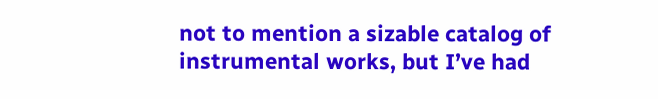not to mention a sizable catalog of instrumental works, but I’ve had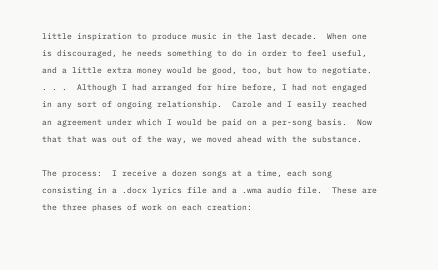little inspiration to produce music in the last decade.  When one is discouraged, he needs something to do in order to feel useful, and a little extra money would be good, too, but how to negotiate. . . .  Although I had arranged for hire before, I had not engaged in any sort of ongoing relationship.  Carole and I easily reached an agreement under which I would be paid on a per-song basis.  Now that that was out of the way, we moved ahead with the substance.

The process:  I receive a dozen songs at a time, each song consisting in a .docx lyrics file and a .wma audio file.  These are the three phases of work on each creation: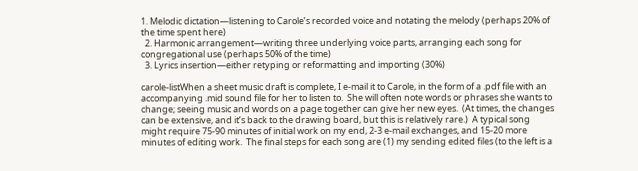1. Melodic dictation—listening to Carole’s recorded voice and notating the melody (perhaps 20% of the time spent here)
  2. Harmonic arrangement—writing three underlying voice parts, arranging each song for congregational use (perhaps 50% of the time)
  3. Lyrics insertion—either retyping or reformatting and importing (30%)

carole-listWhen a sheet music draft is complete, I e-mail it to Carole, in the form of a .pdf file with an accompanying .mid sound file for her to listen to.  She will often note words or phrases she wants to change; seeing music and words on a page together can give her new eyes.  (At times, the changes can be extensive, and it’s back to the drawing board, but this is relatively rare.)  A typical song might require 75-90 minutes of initial work on my end, 2-3 e-mail exchanges, and 15-20 more minutes of editing work.  The final steps for each song are (1) my sending edited files (to the left is a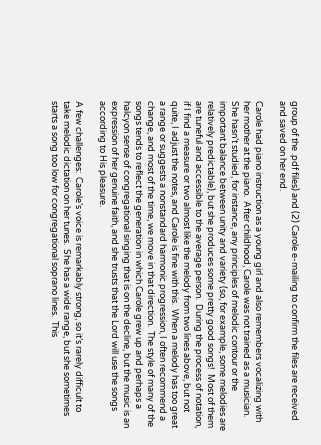group of the .pdf files) and (2) Carole e-mailing to confirm the files are received and saved on her end.

Carole had piano instruction as a young girl and also remembers vocalizing with her mother at the piano.  After childhood, Carole was not trained as a musician.  She hasn’t studied, for instance, any principles of melodic contour or the important balance between unity and variety (so, for example, some melodies are relatively predictable), but she produces some pretty good songs!  Most of them are tuneful and accessible to the average person.  During the process of notation, if I find a measure or two almost like the melody from two lines above, but not quite, I adjust the notes, and Carole is fine with this.  When a melody has too great a range or suggests a nonstandard harmonic progression, I often recommend a change, and most of the time, we move in that direction.  The style of many of the songs tends to reflect the generation in which Carole grew up and perhaps a halcyon sense of congregational singing that is on the decline, but the music is an expression of her genuine faith, and she trusts that the Lord will use the songs according to His pleasure.

A few challenges:  Carole’s voice is remarkably strong, so it’s rarely difficult to take melodic dictation on her tunes.  She has a wide range, but she sometimes starts a song too low for congregational soprano lines.  This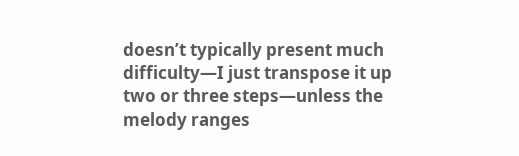doesn’t typically present much difficulty—I just transpose it up two or three steps—unless the melody ranges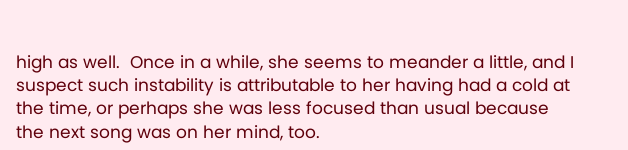high as well.  Once in a while, she seems to meander a little, and I suspect such instability is attributable to her having had a cold at the time, or perhaps she was less focused than usual because the next song was on her mind, too.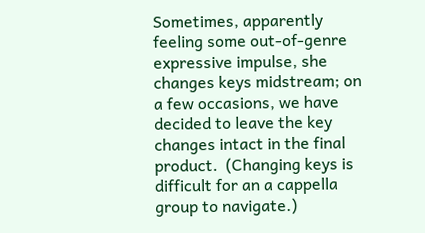Sometimes, apparently feeling some out-of-genre expressive impulse, she changes keys midstream; on a few occasions, we have decided to leave the key changes intact in the final product.  (Changing keys is difficult for an a cappella group to navigate.)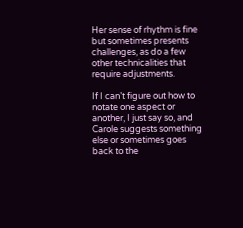Her sense of rhythm is fine but sometimes presents challenges, as do a few other technicalities that require adjustments.

If I can’t figure out how to notate one aspect or another, I just say so, and Carole suggests something else or sometimes goes back to the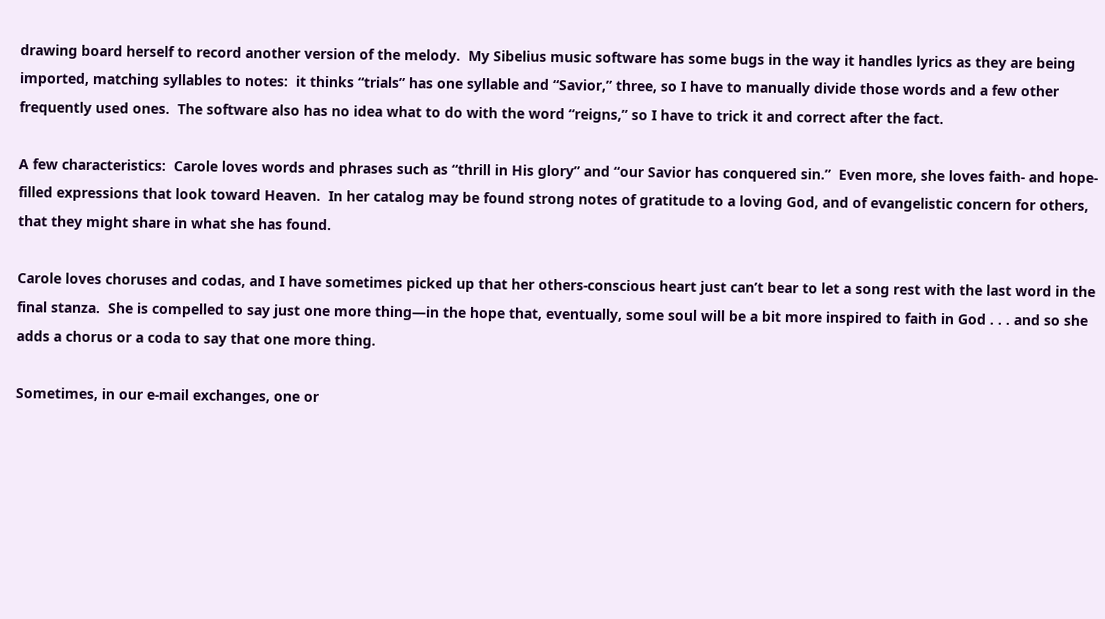drawing board herself to record another version of the melody.  My Sibelius music software has some bugs in the way it handles lyrics as they are being imported, matching syllables to notes:  it thinks “trials” has one syllable and “Savior,” three, so I have to manually divide those words and a few other frequently used ones.  The software also has no idea what to do with the word “reigns,” so I have to trick it and correct after the fact.

A few characteristics:  Carole loves words and phrases such as “thrill in His glory” and “our Savior has conquered sin.”  Even more, she loves faith- and hope-filled expressions that look toward Heaven.  In her catalog may be found strong notes of gratitude to a loving God, and of evangelistic concern for others, that they might share in what she has found.

Carole loves choruses and codas, and I have sometimes picked up that her others-conscious heart just can’t bear to let a song rest with the last word in the final stanza.  She is compelled to say just one more thing—in the hope that, eventually, some soul will be a bit more inspired to faith in God . . . and so she adds a chorus or a coda to say that one more thing.

Sometimes, in our e-mail exchanges, one or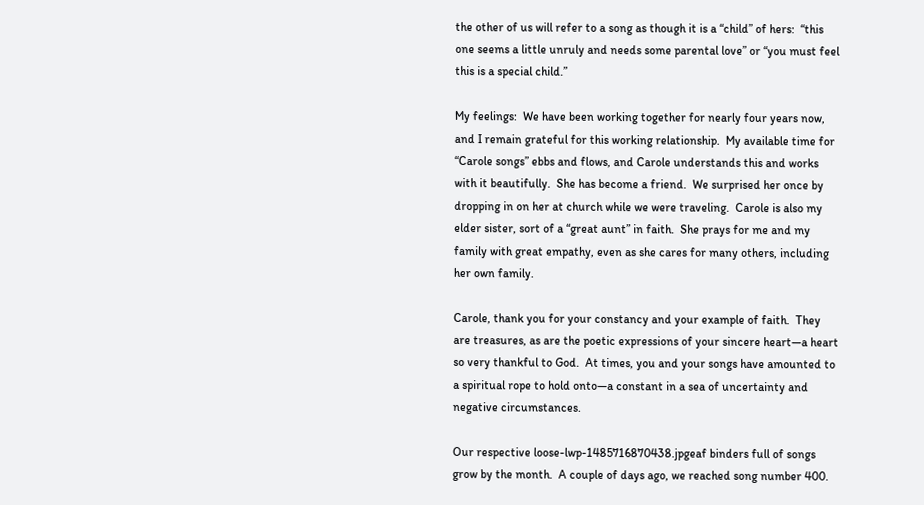the other of us will refer to a song as though it is a “child” of hers:  “this one seems a little unruly and needs some parental love” or “you must feel this is a special child.”

My feelings:  We have been working together for nearly four years now, and I remain grateful for this working relationship.  My available time for “Carole songs” ebbs and flows, and Carole understands this and works with it beautifully.  She has become a friend.  We surprised her once by dropping in on her at church while we were traveling.  Carole is also my elder sister, sort of a “great aunt” in faith.  She prays for me and my family with great empathy, even as she cares for many others, including her own family.

Carole, thank you for your constancy and your example of faith.  They are treasures, as are the poetic expressions of your sincere heart—a heart so very thankful to God.  At times, you and your songs have amounted to a spiritual rope to hold onto—a constant in a sea of uncertainty and negative circumstances.

Our respective loose-lwp-1485716870438.jpgeaf binders full of songs grow by the month.  A couple of days ago, we reached song number 400.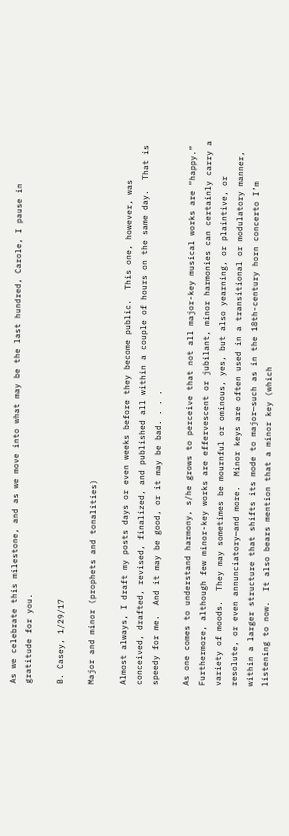As we celebrate this milestone, and as we move into what may be the last hundred, Carole, I pause in gratitude for you.

B. Casey, 1/29/17

Major and minor (prophets and tonalities)

Almost always, I draft my posts days or even weeks before they become public.  This one, however, was conceived, drafted, revised, finalized, and published all within a couple of hours on the same day.  That is speedy for me.  And it may be good, or it may be bad. . . .

As one comes to understand harmony, s/he grows to perceive that not all major-key musical works are “happy.”  Furthermore, although few minor-key works are effervescent or jubilant, minor harmonies can certainly carry a variety of moods.  They may sometimes be mournful or ominous, yes, but also yearning, or plaintive, or resolute, or even annunciatory—and more.  Minor keys are often used in a transitional or modulatory manner, within a larger structure that shifts its mode to major—such as in the 18th-century horn concerto I’m listening to now.  It also bears mention that a minor key (which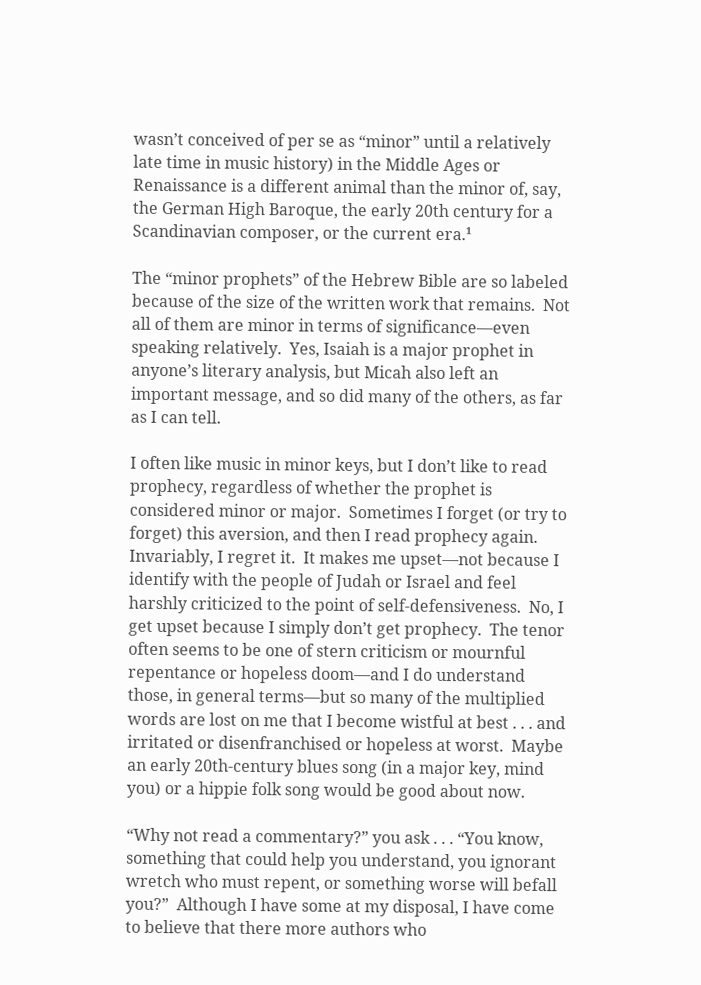wasn’t conceived of per se as “minor” until a relatively late time in music history) in the Middle Ages or Renaissance is a different animal than the minor of, say, the German High Baroque, the early 20th century for a Scandinavian composer, or the current era.¹

The “minor prophets” of the Hebrew Bible are so labeled because of the size of the written work that remains.  Not all of them are minor in terms of significance—even speaking relatively.  Yes, Isaiah is a major prophet in anyone’s literary analysis, but Micah also left an important message, and so did many of the others, as far as I can tell.

I often like music in minor keys, but I don’t like to read prophecy, regardless of whether the prophet is considered minor or major.  Sometimes I forget (or try to forget) this aversion, and then I read prophecy again.  Invariably, I regret it.  It makes me upset—not because I identify with the people of Judah or Israel and feel harshly criticized to the point of self-defensiveness.  No, I get upset because I simply don’t get prophecy.  The tenor often seems to be one of stern criticism or mournful repentance or hopeless doom—and I do understand those, in general terms—but so many of the multiplied words are lost on me that I become wistful at best . . . and irritated or disenfranchised or hopeless at worst.  Maybe an early 20th-century blues song (in a major key, mind you) or a hippie folk song would be good about now.

“Why not read a commentary?” you ask . . . “You know, something that could help you understand, you ignorant wretch who must repent, or something worse will befall you?”  Although I have some at my disposal, I have come to believe that there more authors who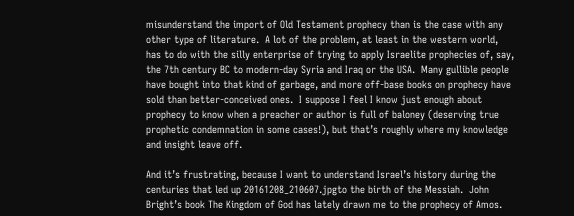misunderstand the import of Old Testament prophecy than is the case with any other type of literature.  A lot of the problem, at least in the western world, has to do with the silly enterprise of trying to apply Israelite prophecies of, say, the 7th century BC to modern-day Syria and Iraq or the USA.  Many gullible people have bought into that kind of garbage, and more off-base books on prophecy have sold than better-conceived ones.  I suppose I feel I know just enough about prophecy to know when a preacher or author is full of baloney (deserving true prophetic condemnation in some cases!), but that’s roughly where my knowledge and insight leave off.

And it’s frustrating, because I want to understand Israel’s history during the centuries that led up 20161208_210607.jpgto the birth of the Messiah.  John Bright’s book The Kingdom of God has lately drawn me to the prophecy of Amos.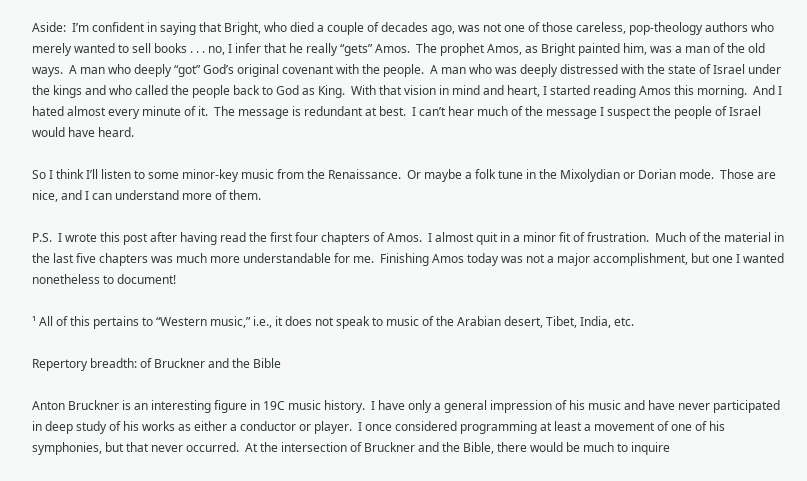Aside:  I’m confident in saying that Bright, who died a couple of decades ago, was not one of those careless, pop-theology authors who merely wanted to sell books . . . no, I infer that he really “gets” Amos.  The prophet Amos, as Bright painted him, was a man of the old ways.  A man who deeply “got” God’s original covenant with the people.  A man who was deeply distressed with the state of Israel under the kings and who called the people back to God as King.  With that vision in mind and heart, I started reading Amos this morning.  And I hated almost every minute of it.  The message is redundant at best.  I can’t hear much of the message I suspect the people of Israel would have heard.

So I think I’ll listen to some minor-key music from the Renaissance.  Or maybe a folk tune in the Mixolydian or Dorian mode.  Those are nice, and I can understand more of them.

P.S.  I wrote this post after having read the first four chapters of Amos.  I almost quit in a minor fit of frustration.  Much of the material in the last five chapters was much more understandable for me.  Finishing Amos today was not a major accomplishment, but one I wanted nonetheless to document!

¹ All of this pertains to “Western music,” i.e., it does not speak to music of the Arabian desert, Tibet, India, etc.

Repertory breadth: of Bruckner and the Bible

Anton Bruckner is an interesting figure in 19C music history.  I have only a general impression of his music and have never participated in deep study of his works as either a conductor or player.  I once considered programming at least a movement of one of his symphonies, but that never occurred.  At the intersection of Bruckner and the Bible, there would be much to inquire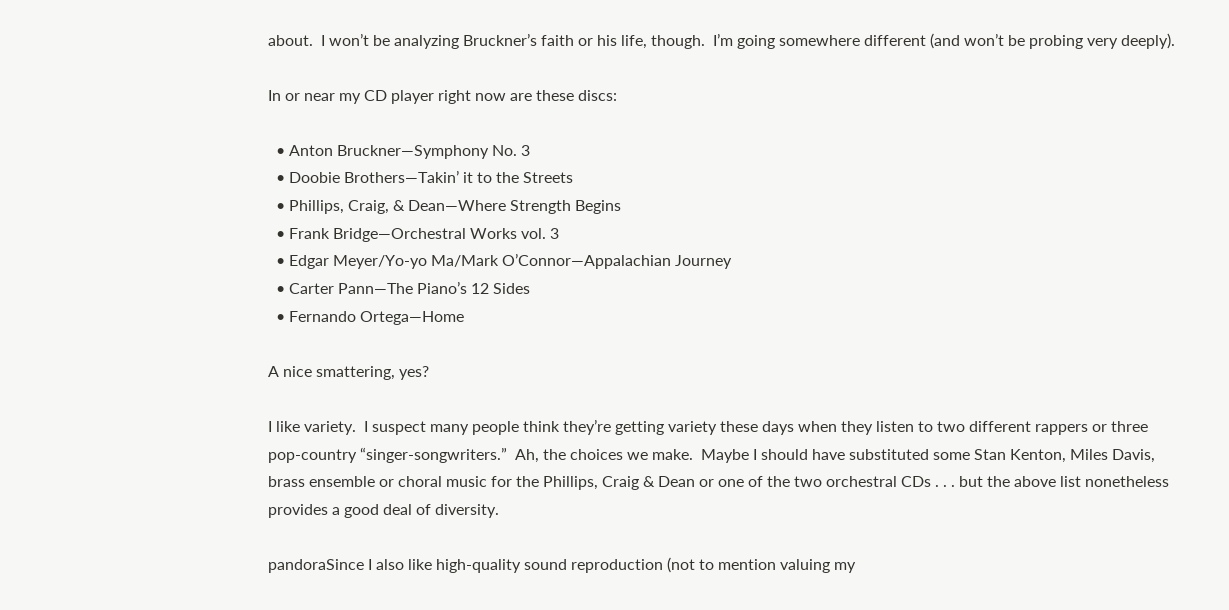about.  I won’t be analyzing Bruckner’s faith or his life, though.  I’m going somewhere different (and won’t be probing very deeply).

In or near my CD player right now are these discs:

  • Anton Bruckner—Symphony No. 3
  • Doobie Brothers—Takin’ it to the Streets
  • Phillips, Craig, & Dean—Where Strength Begins
  • Frank Bridge—Orchestral Works vol. 3
  • Edgar Meyer/Yo-yo Ma/Mark O’Connor—Appalachian Journey
  • Carter Pann—The Piano’s 12 Sides
  • Fernando Ortega—Home

A nice smattering, yes?

I like variety.  I suspect many people think they’re getting variety these days when they listen to two different rappers or three pop-country “singer-songwriters.”  Ah, the choices we make.  Maybe I should have substituted some Stan Kenton, Miles Davis, brass ensemble or choral music for the Phillips, Craig & Dean or one of the two orchestral CDs . . . but the above list nonetheless provides a good deal of diversity.

pandoraSince I also like high-quality sound reproduction (not to mention valuing my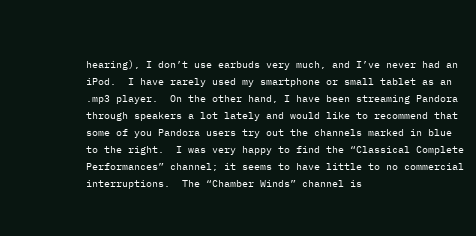hearing), I don’t use earbuds very much, and I’ve never had an iPod.  I have rarely used my smartphone or small tablet as an .mp3 player.  On the other hand, I have been streaming Pandora through speakers a lot lately and would like to recommend that some of you Pandora users try out the channels marked in blue to the right.  I was very happy to find the “Classical Complete Performances” channel; it seems to have little to no commercial interruptions.  The “Chamber Winds” channel is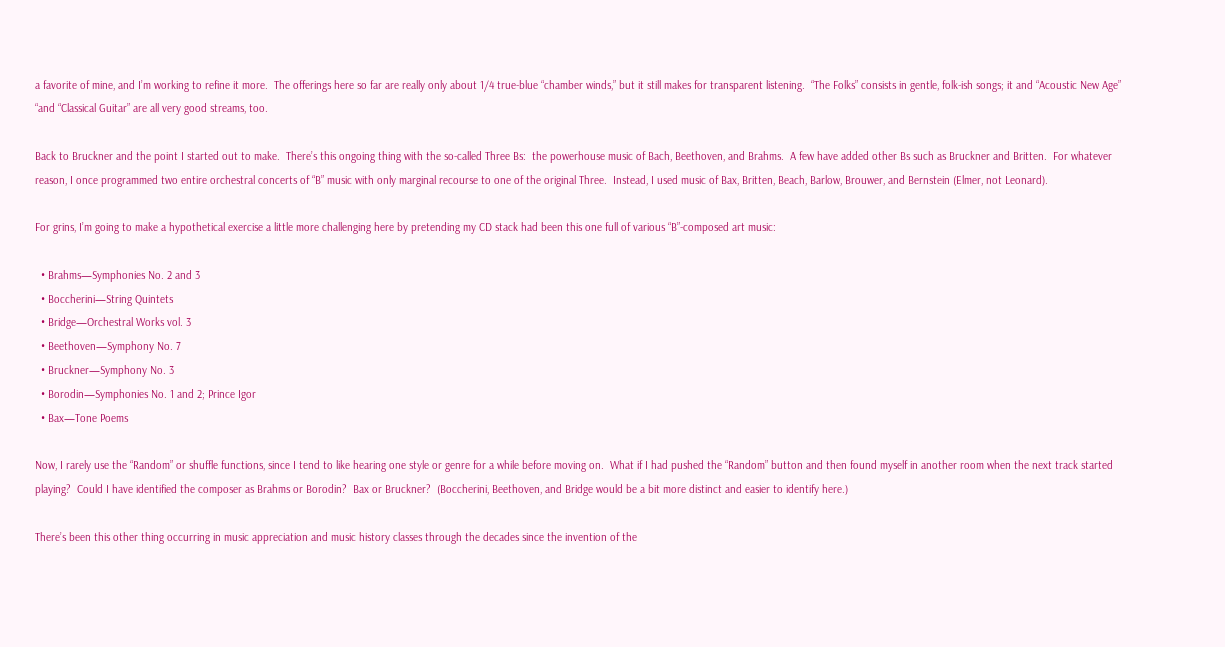a favorite of mine, and I’m working to refine it more.  The offerings here so far are really only about 1/4 true-blue “chamber winds,” but it still makes for transparent listening.  “The Folks” consists in gentle, folk-ish songs; it and “Acoustic New Age” “and “Classical Guitar” are all very good streams, too.

Back to Bruckner and the point I started out to make.  There’s this ongoing thing with the so-called Three Bs:  the powerhouse music of Bach, Beethoven, and Brahms.  A few have added other Bs such as Bruckner and Britten.  For whatever reason, I once programmed two entire orchestral concerts of “B” music with only marginal recourse to one of the original Three.  Instead, I used music of Bax, Britten, Beach, Barlow, Brouwer, and Bernstein (Elmer, not Leonard).

For grins, I’m going to make a hypothetical exercise a little more challenging here by pretending my CD stack had been this one full of various “B”-composed art music:

  • Brahms—Symphonies No. 2 and 3
  • Boccherini—String Quintets
  • Bridge—Orchestral Works vol. 3
  • Beethoven—Symphony No. 7
  • Bruckner—Symphony No. 3
  • Borodin—Symphonies No. 1 and 2; Prince Igor
  • Bax—Tone Poems

Now, I rarely use the “Random” or shuffle functions, since I tend to like hearing one style or genre for a while before moving on.  What if I had pushed the “Random” button and then found myself in another room when the next track started playing?  Could I have identified the composer as Brahms or Borodin?  Bax or Bruckner?  (Boccherini, Beethoven, and Bridge would be a bit more distinct and easier to identify here.)

There’s been this other thing occurring in music appreciation and music history classes through the decades since the invention of the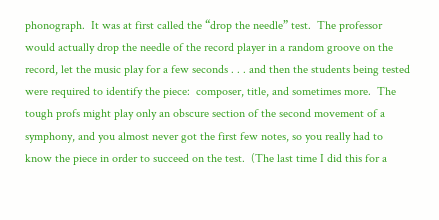phonograph.  It was at first called the “drop the needle” test.  The professor would actually drop the needle of the record player in a random groove on the record, let the music play for a few seconds . . . and then the students being tested were required to identify the piece:  composer, title, and sometimes more.  The tough profs might play only an obscure section of the second movement of a symphony, and you almost never got the first few notes, so you really had to know the piece in order to succeed on the test.  (The last time I did this for a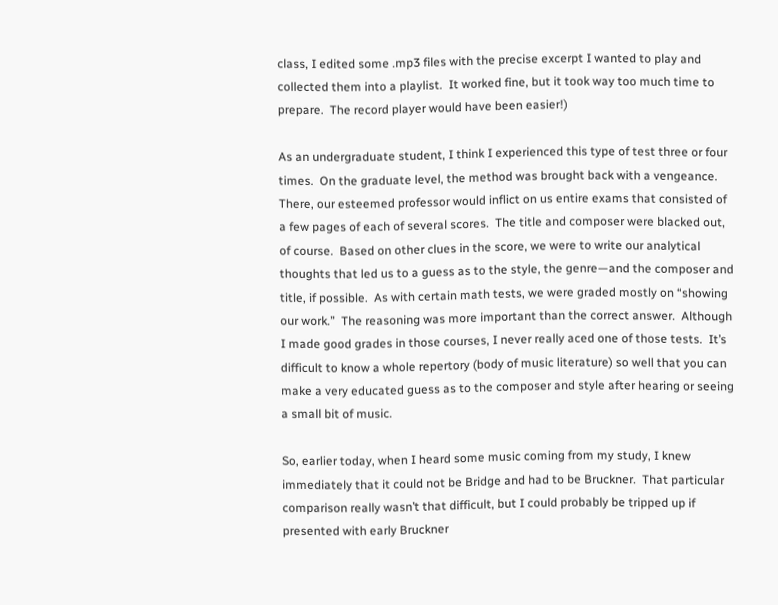class, I edited some .mp3 files with the precise excerpt I wanted to play and collected them into a playlist.  It worked fine, but it took way too much time to prepare.  The record player would have been easier!)

As an undergraduate student, I think I experienced this type of test three or four times.  On the graduate level, the method was brought back with a vengeance.  There, our esteemed professor would inflict on us entire exams that consisted of a few pages of each of several scores.  The title and composer were blacked out, of course.  Based on other clues in the score, we were to write our analytical thoughts that led us to a guess as to the style, the genre—and the composer and title, if possible.  As with certain math tests, we were graded mostly on “showing our work.”  The reasoning was more important than the correct answer.  Although I made good grades in those courses, I never really aced one of those tests.  It’s difficult to know a whole repertory (body of music literature) so well that you can make a very educated guess as to the composer and style after hearing or seeing a small bit of music.

So, earlier today, when I heard some music coming from my study, I knew immediately that it could not be Bridge and had to be Bruckner.  That particular comparison really wasn’t that difficult, but I could probably be tripped up if presented with early Bruckner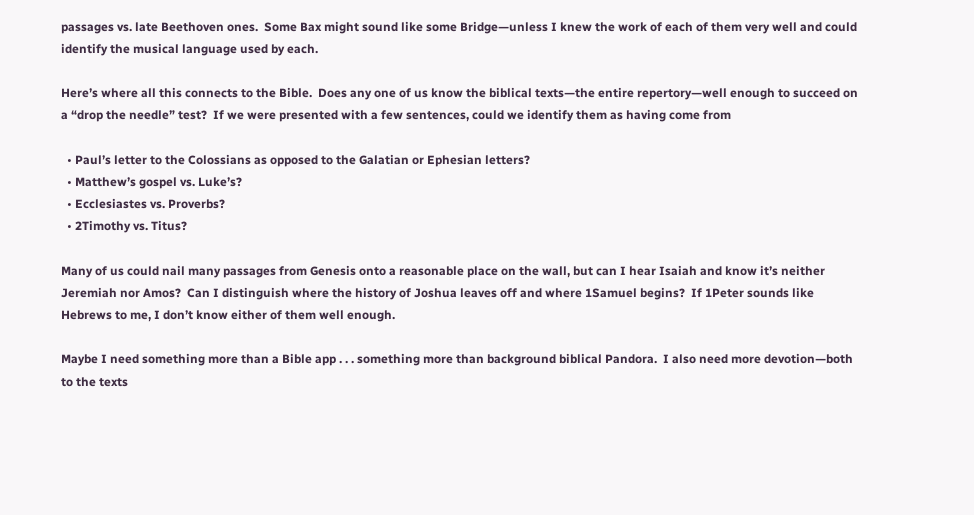passages vs. late Beethoven ones.  Some Bax might sound like some Bridge—unless I knew the work of each of them very well and could identify the musical language used by each.

Here’s where all this connects to the Bible.  Does any one of us know the biblical texts—the entire repertory—well enough to succeed on a “drop the needle” test?  If we were presented with a few sentences, could we identify them as having come from

  • Paul’s letter to the Colossians as opposed to the Galatian or Ephesian letters?
  • Matthew’s gospel vs. Luke’s?
  • Ecclesiastes vs. Proverbs?
  • 2Timothy vs. Titus?

Many of us could nail many passages from Genesis onto a reasonable place on the wall, but can I hear Isaiah and know it’s neither Jeremiah nor Amos?  Can I distinguish where the history of Joshua leaves off and where 1Samuel begins?  If 1Peter sounds like Hebrews to me, I don’t know either of them well enough.

Maybe I need something more than a Bible app . . . something more than background biblical Pandora.  I also need more devotion—both to the texts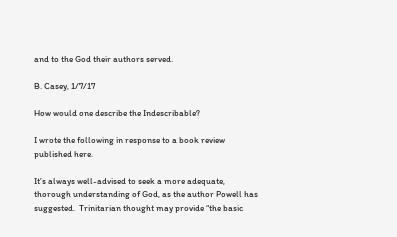and to the God their authors served.

B. Casey, 1/7/17

How would one describe the Indescribable?

I wrote the following in response to a book review published here.

It’s always well-advised to seek a more adequate, thorough understanding of God, as the author Powell has suggested.  Trinitarian thought may provide “the basic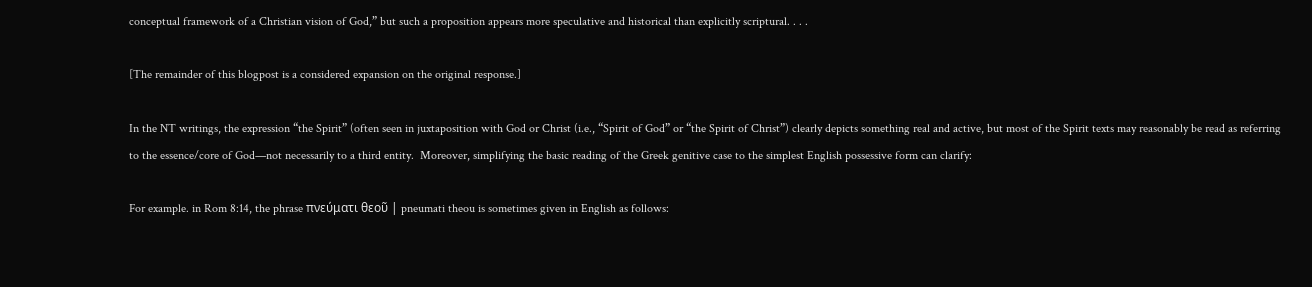conceptual framework of a Christian vision of God,” but such a proposition appears more speculative and historical than explicitly scriptural. . . .

[The remainder of this blogpost is a considered expansion on the original response.]

In the NT writings, the expression “the Spirit” (often seen in juxtaposition with God or Christ (i.e., “Spirit of God” or “the Spirit of Christ”) clearly depicts something real and active, but most of the Spirit texts may reasonably be read as referring to the essence/core of God—not necessarily to a third entity.  Moreover, simplifying the basic reading of the Greek genitive case to the simplest English possessive form can clarify:

For example. in Rom 8:14, the phrase πνεύματι θεοῦ | pneumati theou is sometimes given in English as follows: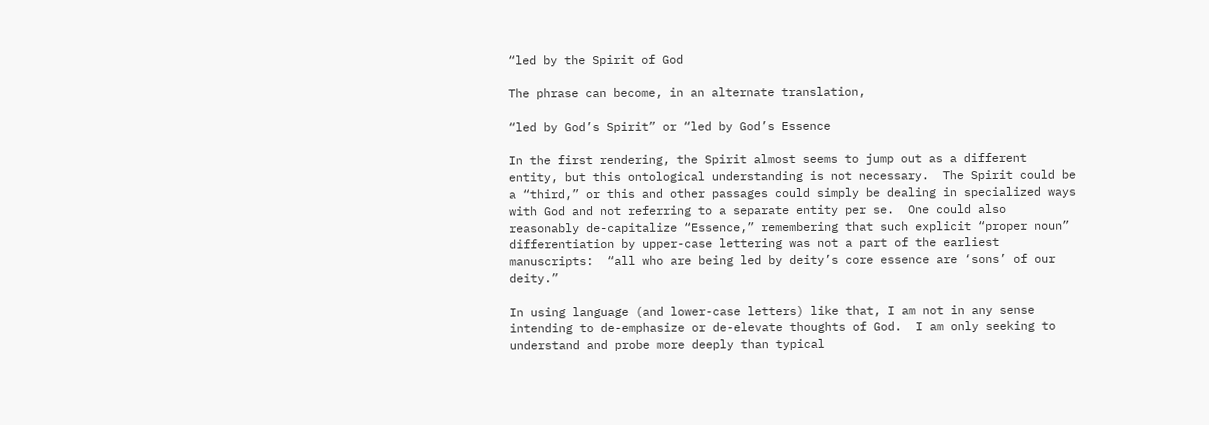“led by the Spirit of God

The phrase can become, in an alternate translation,

“led by God’s Spirit” or “led by God’s Essence

In the first rendering, the Spirit almost seems to jump out as a different entity, but this ontological understanding is not necessary.  The Spirit could be a “third,” or this and other passages could simply be dealing in specialized ways with God and not referring to a separate entity per se.  One could also reasonably de-capitalize “Essence,” remembering that such explicit “proper noun” differentiation by upper-case lettering was not a part of the earliest manuscripts:  “all who are being led by deity’s core essence are ‘sons’ of our deity.”

In using language (and lower-case letters) like that, I am not in any sense intending to de-emphasize or de-elevate thoughts of God.  I am only seeking to understand and probe more deeply than typical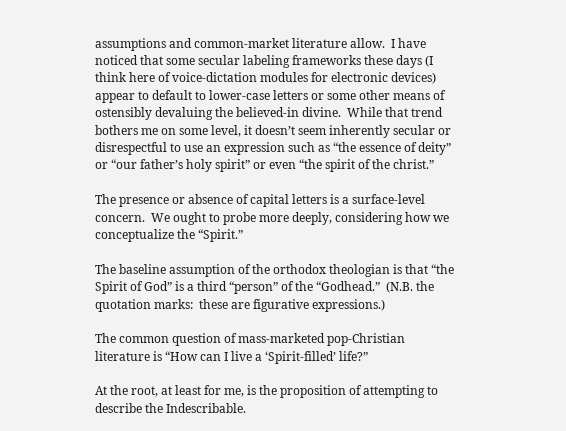assumptions and common-market literature allow.  I have noticed that some secular labeling frameworks these days (I think here of voice-dictation modules for electronic devices) appear to default to lower-case letters or some other means of ostensibly devaluing the believed-in divine.  While that trend bothers me on some level, it doesn’t seem inherently secular or disrespectful to use an expression such as “the essence of deity” or “our father’s holy spirit” or even “the spirit of the christ.”

The presence or absence of capital letters is a surface-level concern.  We ought to probe more deeply, considering how we conceptualize the “Spirit.”

The baseline assumption of the orthodox theologian is that “the Spirit of God” is a third “person” of the “Godhead.”  (N.B. the quotation marks:  these are figurative expressions.)

The common question of mass-marketed pop-Christian literature is “How can I live a ‘Spirit-filled’ life?”

At the root, at least for me, is the proposition of attempting to describe the Indescribable.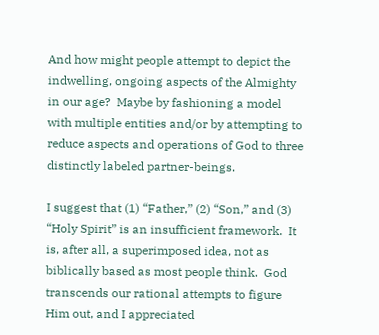And how might people attempt to depict the indwelling, ongoing aspects of the Almighty in our age?  Maybe by fashioning a model with multiple entities and/or by attempting to reduce aspects and operations of God to three distinctly labeled partner-beings.

I suggest that (1) “Father,” (2) “Son,” and (3) “Holy Spirit” is an insufficient framework.  It is, after all, a superimposed idea, not as biblically based as most people think.  God transcends our rational attempts to figure Him out, and I appreciated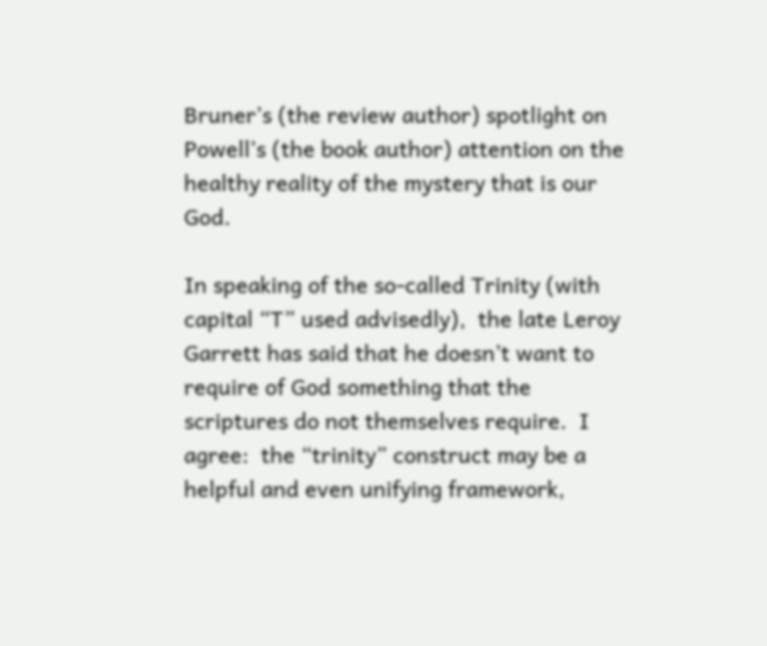Bruner’s (the review author) spotlight on Powell’s (the book author) attention on the healthy reality of the mystery that is our God.

In speaking of the so-called Trinity (with capital “T” used advisedly),  the late Leroy Garrett has said that he doesn’t want to require of God something that the scriptures do not themselves require.  I agree:  the “trinity” construct may be a helpful and even unifying framework,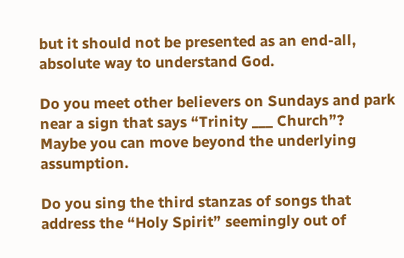but it should not be presented as an end-all, absolute way to understand God.

Do you meet other believers on Sundays and park near a sign that says “Trinity ___ Church”?  Maybe you can move beyond the underlying assumption.

Do you sing the third stanzas of songs that address the “Holy Spirit” seemingly out of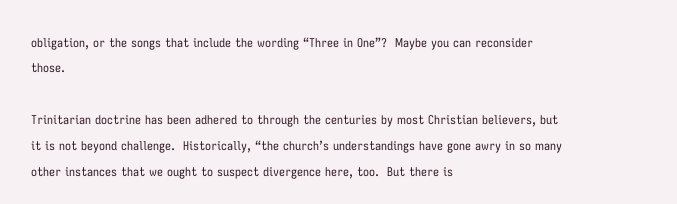obligation, or the songs that include the wording “Three in One”?  Maybe you can reconsider those.

Trinitarian doctrine has been adhered to through the centuries by most Christian believers, but it is not beyond challenge.  Historically, “the church’s understandings have gone awry in so many other instances that we ought to suspect divergence here, too.  But there is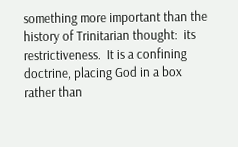something more important than the history of Trinitarian thought:  its restrictiveness.  It is a confining doctrine, placing God in a box rather than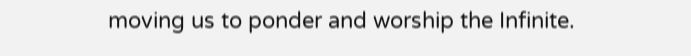moving us to ponder and worship the Infinite.